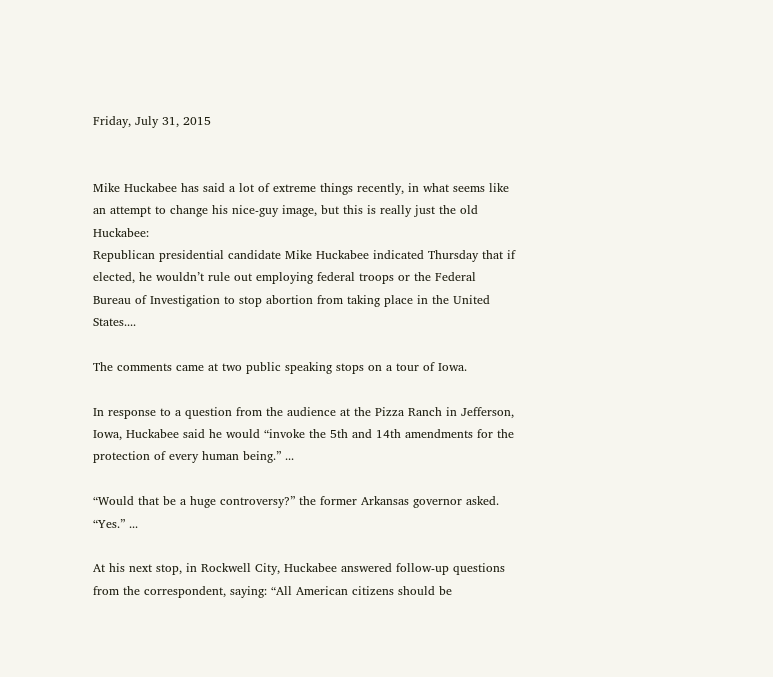Friday, July 31, 2015


Mike Huckabee has said a lot of extreme things recently, in what seems like an attempt to change his nice-guy image, but this is really just the old Huckabee:
Republican presidential candidate Mike Huckabee indicated Thursday that if elected, he wouldn’t rule out employing federal troops or the Federal Bureau of Investigation to stop abortion from taking place in the United States....

The comments came at two public speaking stops on a tour of Iowa.

In response to a question from the audience at the Pizza Ranch in Jefferson, Iowa, Huckabee said he would “invoke the 5th and 14th amendments for the protection of every human being.” ...

“Would that be a huge controversy?” the former Arkansas governor asked. “Yes.” ...

At his next stop, in Rockwell City, Huckabee answered follow-up questions from the correspondent, saying: “All American citizens should be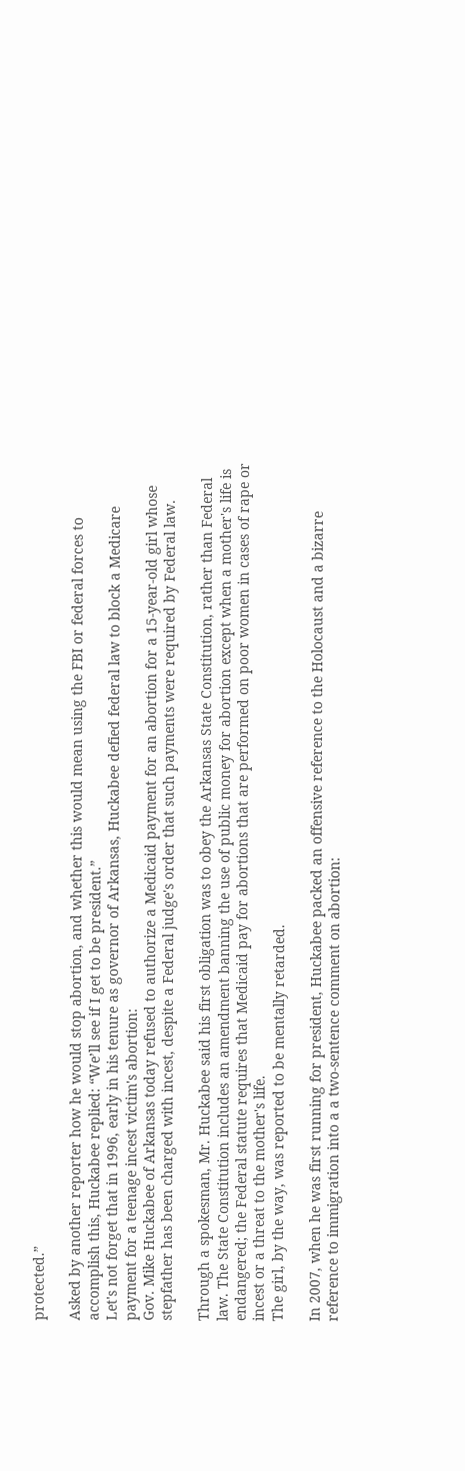protected.”

Asked by another reporter how he would stop abortion, and whether this would mean using the FBI or federal forces to accomplish this, Huckabee replied: “We’ll see if I get to be president.”
Let's not forget that in 1996, early in his tenure as governor of Arkansas, Huckabee defied federal law to block a Medicare payment for a teenage incest victim's abortion:
Gov. Mike Huckabee of Arkansas today refused to authorize a Medicaid payment for an abortion for a 15-year-old girl whose stepfather has been charged with incest, despite a Federal judge's order that such payments were required by Federal law.

Through a spokesman, Mr. Huckabee said his first obligation was to obey the Arkansas State Constitution, rather than Federal law. The State Constitution includes an amendment banning the use of public money for abortion except when a mother's life is endangered; the Federal statute requires that Medicaid pay for abortions that are performed on poor women in cases of rape or incest or a threat to the mother's life.
The girl, by the way, was reported to be mentally retarded.

In 2007, when he was first running for president, Huckabee packed an offensive reference to the Holocaust and a bizarre reference to immigration into a a two-sentence comment on abortion: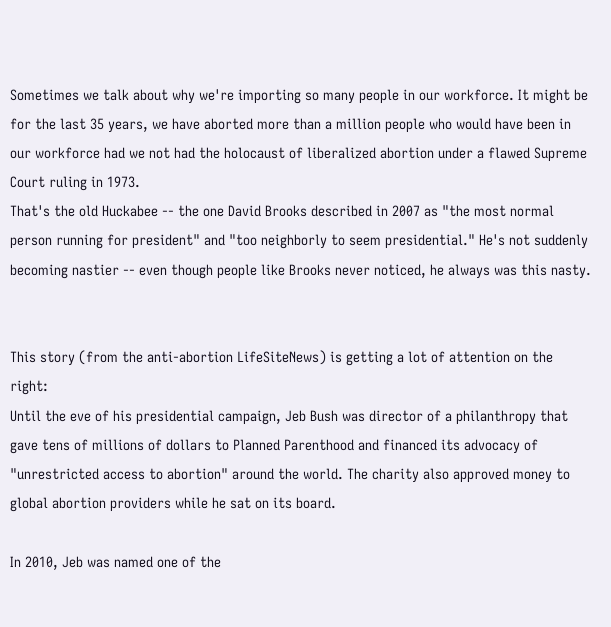Sometimes we talk about why we're importing so many people in our workforce. It might be for the last 35 years, we have aborted more than a million people who would have been in our workforce had we not had the holocaust of liberalized abortion under a flawed Supreme Court ruling in 1973.
That's the old Huckabee -- the one David Brooks described in 2007 as "the most normal person running for president" and "too neighborly to seem presidential." He's not suddenly becoming nastier -- even though people like Brooks never noticed, he always was this nasty.


This story (from the anti-abortion LifeSiteNews) is getting a lot of attention on the right:
Until the eve of his presidential campaign, Jeb Bush was director of a philanthropy that gave tens of millions of dollars to Planned Parenthood and financed its advocacy of "unrestricted access to abortion" around the world. The charity also approved money to global abortion providers while he sat on its board.

In 2010, Jeb was named one of the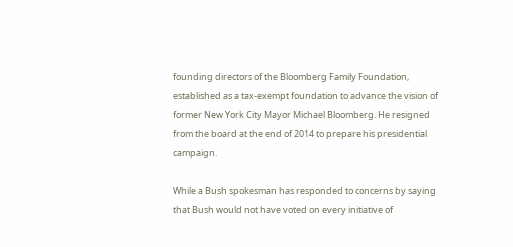founding directors of the Bloomberg Family Foundation, established as a tax-exempt foundation to advance the vision of former New York City Mayor Michael Bloomberg. He resigned from the board at the end of 2014 to prepare his presidential campaign.

While a Bush spokesman has responded to concerns by saying that Bush would not have voted on every initiative of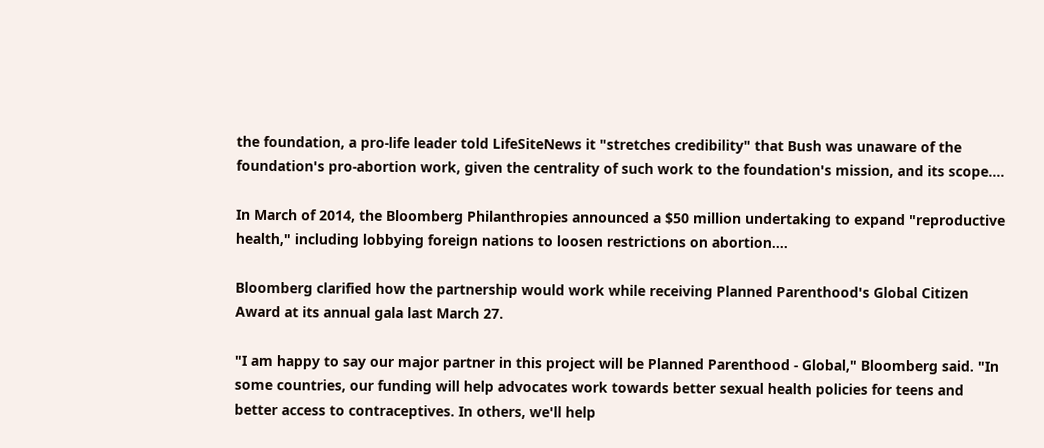the foundation, a pro-life leader told LifeSiteNews it "stretches credibility" that Bush was unaware of the foundation's pro-abortion work, given the centrality of such work to the foundation's mission, and its scope....

In March of 2014, the Bloomberg Philanthropies announced a $50 million undertaking to expand "reproductive health," including lobbying foreign nations to loosen restrictions on abortion....

Bloomberg clarified how the partnership would work while receiving Planned Parenthood's Global Citizen Award at its annual gala last March 27.

"I am happy to say our major partner in this project will be Planned Parenthood - Global," Bloomberg said. "In some countries, our funding will help advocates work towards better sexual health policies for teens and better access to contraceptives. In others, we'll help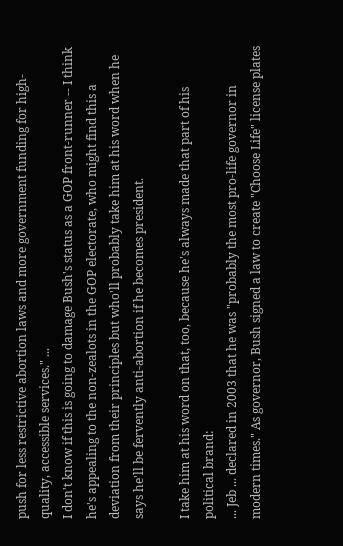push for less restrictive abortion laws and more government funding for high-quality, accessible services." ...
I don't know if this is going to damage Bush's status as a GOP front-runner -- I think he's appealing to the non-zealots in the GOP electorate, who might find this a deviation from their principles but who'll probably take him at his word when he says he'll be fervently anti-abortion if he becomes president.

I take him at his word on that, too, because he's always made that part of his political brand:
... Jeb ... declared in 2003 that he was "probably the most pro-life governor in modern times." As governor, Bush signed a law to create "Choose Life" license plates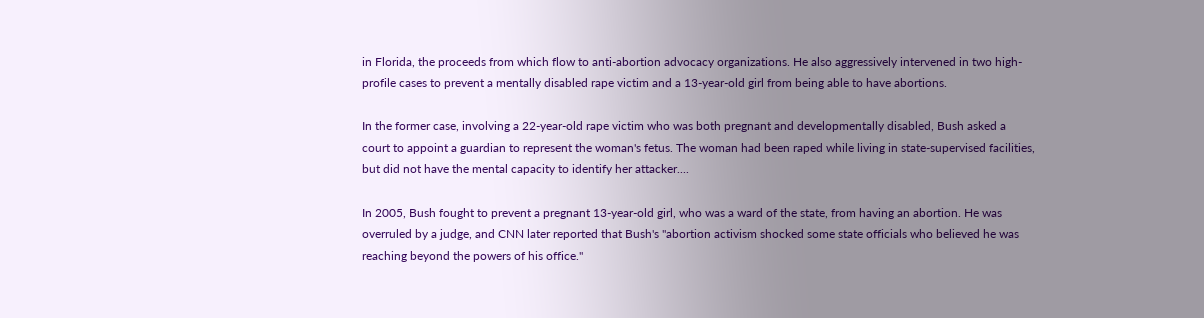in Florida, the proceeds from which flow to anti-abortion advocacy organizations. He also aggressively intervened in two high-profile cases to prevent a mentally disabled rape victim and a 13-year-old girl from being able to have abortions.

In the former case, involving a 22-year-old rape victim who was both pregnant and developmentally disabled, Bush asked a court to appoint a guardian to represent the woman's fetus. The woman had been raped while living in state-supervised facilities, but did not have the mental capacity to identify her attacker....

In 2005, Bush fought to prevent a pregnant 13-year-old girl, who was a ward of the state, from having an abortion. He was overruled by a judge, and CNN later reported that Bush's "abortion activism shocked some state officials who believed he was reaching beyond the powers of his office."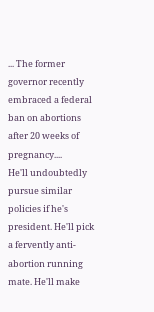... The former governor recently embraced a federal ban on abortions after 20 weeks of pregnancy....
He'll undoubtedly pursue similar policies if he's president. He'll pick a fervently anti-abortion running mate. He'll make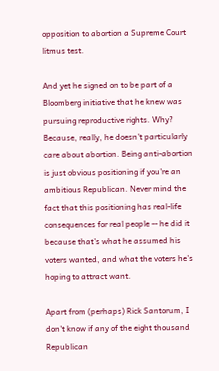opposition to abortion a Supreme Court litmus test.

And yet he signed on to be part of a Bloomberg initiative that he knew was pursuing reproductive rights. Why? Because, really, he doesn't particularly care about abortion. Being anti-abortion is just obvious positioning if you're an ambitious Republican. Never mind the fact that this positioning has real-life consequences for real people -- he did it because that's what he assumed his voters wanted, and what the voters he's hoping to attract want.

Apart from (perhaps) Rick Santorum, I don't know if any of the eight thousand Republican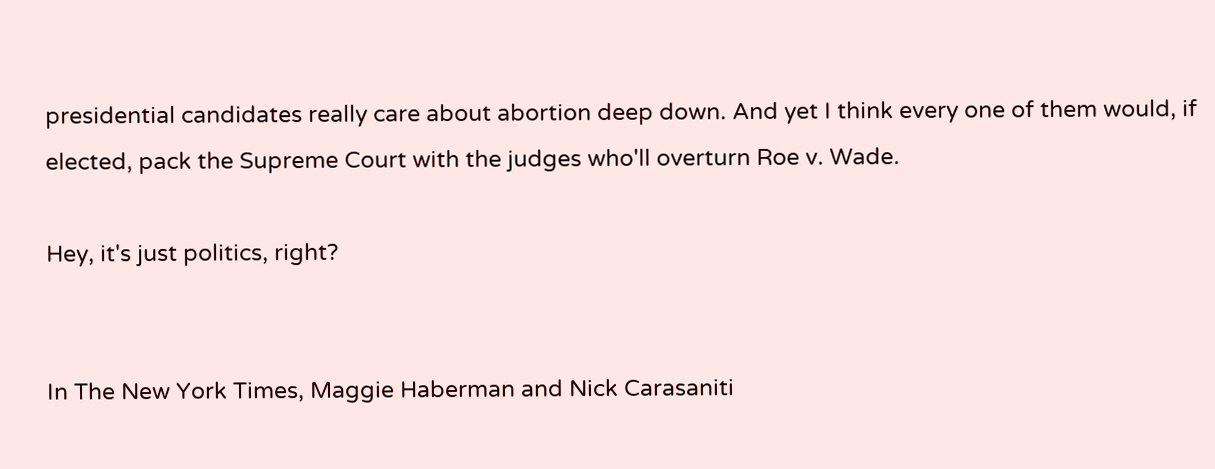presidential candidates really care about abortion deep down. And yet I think every one of them would, if elected, pack the Supreme Court with the judges who'll overturn Roe v. Wade.

Hey, it's just politics, right?


In The New York Times, Maggie Haberman and Nick Carasaniti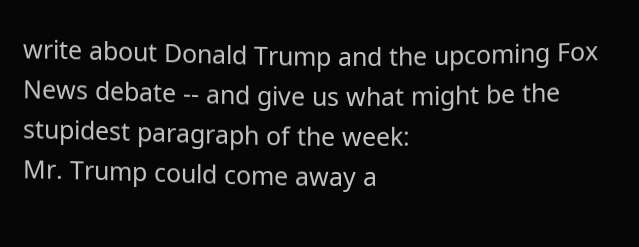write about Donald Trump and the upcoming Fox News debate -- and give us what might be the stupidest paragraph of the week:
Mr. Trump could come away a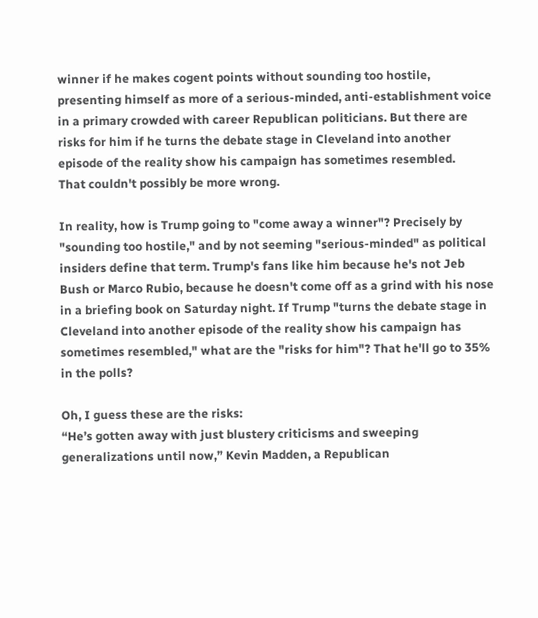winner if he makes cogent points without sounding too hostile, presenting himself as more of a serious-minded, anti-establishment voice in a primary crowded with career Republican politicians. But there are risks for him if he turns the debate stage in Cleveland into another episode of the reality show his campaign has sometimes resembled.
That couldn't possibly be more wrong.

In reality, how is Trump going to "come away a winner"? Precisely by "sounding too hostile," and by not seeming "serious-minded" as political insiders define that term. Trump's fans like him because he's not Jeb Bush or Marco Rubio, because he doesn't come off as a grind with his nose in a briefing book on Saturday night. If Trump "turns the debate stage in Cleveland into another episode of the reality show his campaign has sometimes resembled," what are the "risks for him"? That he'll go to 35% in the polls?

Oh, I guess these are the risks:
“He’s gotten away with just blustery criticisms and sweeping generalizations until now,” Kevin Madden, a Republican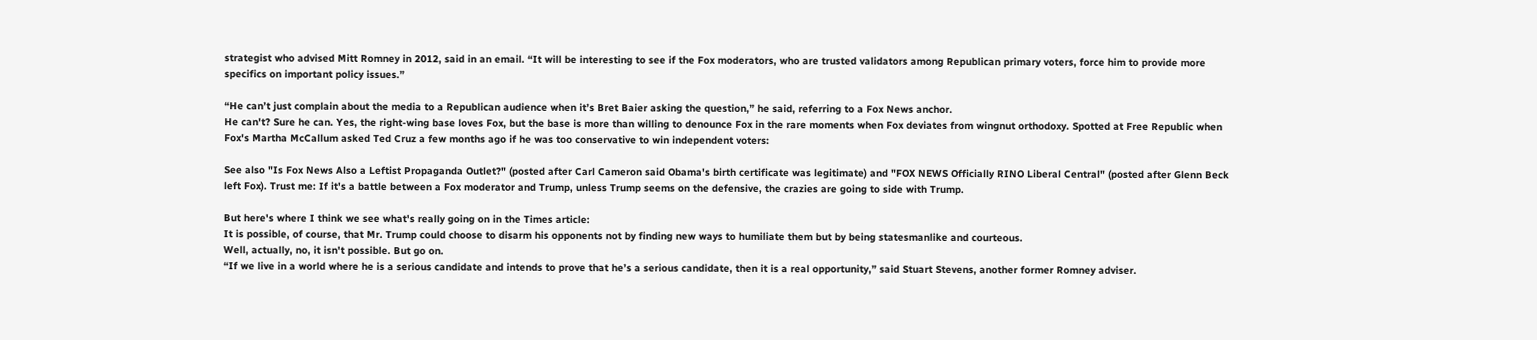strategist who advised Mitt Romney in 2012, said in an email. “It will be interesting to see if the Fox moderators, who are trusted validators among Republican primary voters, force him to provide more specifics on important policy issues.”

“He can’t just complain about the media to a Republican audience when it’s Bret Baier asking the question,” he said, referring to a Fox News anchor.
He can't? Sure he can. Yes, the right-wing base loves Fox, but the base is more than willing to denounce Fox in the rare moments when Fox deviates from wingnut orthodoxy. Spotted at Free Republic when Fox's Martha McCallum asked Ted Cruz a few months ago if he was too conservative to win independent voters:

See also "Is Fox News Also a Leftist Propaganda Outlet?" (posted after Carl Cameron said Obama's birth certificate was legitimate) and "FOX NEWS Officially RINO Liberal Central" (posted after Glenn Beck left Fox). Trust me: If it's a battle between a Fox moderator and Trump, unless Trump seems on the defensive, the crazies are going to side with Trump.

But here's where I think we see what's really going on in the Times article:
It is possible, of course, that Mr. Trump could choose to disarm his opponents not by finding new ways to humiliate them but by being statesmanlike and courteous.
Well, actually, no, it isn't possible. But go on.
“If we live in a world where he is a serious candidate and intends to prove that he’s a serious candidate, then it is a real opportunity,” said Stuart Stevens, another former Romney adviser.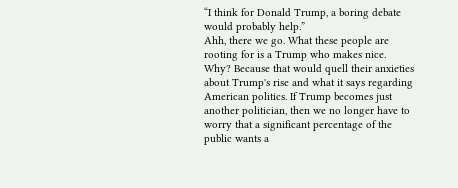“I think for Donald Trump, a boring debate would probably help.”
Ahh, there we go. What these people are rooting for is a Trump who makes nice. Why? Because that would quell their anxieties about Trump's rise and what it says regarding American politics. If Trump becomes just another politician, then we no longer have to worry that a significant percentage of the public wants a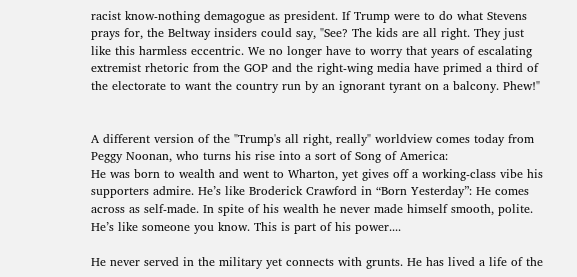racist know-nothing demagogue as president. If Trump were to do what Stevens prays for, the Beltway insiders could say, "See? The kids are all right. They just like this harmless eccentric. We no longer have to worry that years of escalating extremist rhetoric from the GOP and the right-wing media have primed a third of the electorate to want the country run by an ignorant tyrant on a balcony. Phew!"


A different version of the "Trump's all right, really" worldview comes today from Peggy Noonan, who turns his rise into a sort of Song of America:
He was born to wealth and went to Wharton, yet gives off a working-class vibe his supporters admire. He’s like Broderick Crawford in “Born Yesterday”: He comes across as self-made. In spite of his wealth he never made himself smooth, polite. He’s like someone you know. This is part of his power....

He never served in the military yet connects with grunts. He has lived a life of the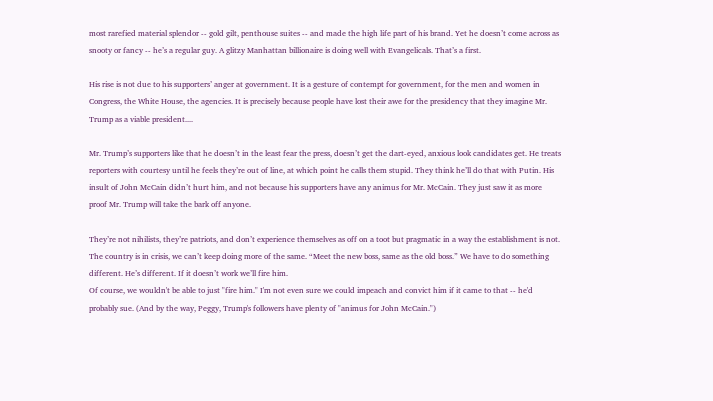most rarefied material splendor -- gold gilt, penthouse suites -- and made the high life part of his brand. Yet he doesn’t come across as snooty or fancy -- he’s a regular guy. A glitzy Manhattan billionaire is doing well with Evangelicals. That’s a first.

His rise is not due to his supporters’ anger at government. It is a gesture of contempt for government, for the men and women in Congress, the White House, the agencies. It is precisely because people have lost their awe for the presidency that they imagine Mr. Trump as a viable president....

Mr. Trump’s supporters like that he doesn’t in the least fear the press, doesn’t get the dart-eyed, anxious look candidates get. He treats reporters with courtesy until he feels they’re out of line, at which point he calls them stupid. They think he’ll do that with Putin. His insult of John McCain didn’t hurt him, and not because his supporters have any animus for Mr. McCain. They just saw it as more proof Mr. Trump will take the bark off anyone.

They’re not nihilists, they’re patriots, and don’t experience themselves as off on a toot but pragmatic in a way the establishment is not. The country is in crisis, we can’t keep doing more of the same. “Meet the new boss, same as the old boss.” We have to do something different. He’s different. If it doesn’t work we’ll fire him.
Of course, we wouldn't be able to just "fire him." I'm not even sure we could impeach and convict him if it came to that -- he'd probably sue. (And by the way, Peggy, Trump's followers have plenty of "animus for John McCain.")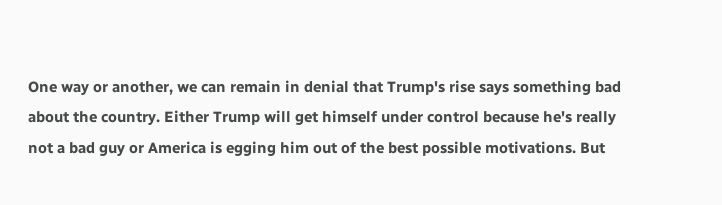One way or another, we can remain in denial that Trump's rise says something bad about the country. Either Trump will get himself under control because he's really not a bad guy or America is egging him out of the best possible motivations. But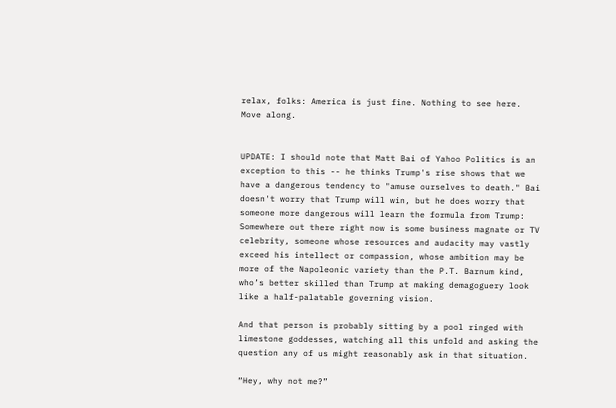relax, folks: America is just fine. Nothing to see here. Move along.


UPDATE: I should note that Matt Bai of Yahoo Politics is an exception to this -- he thinks Trump's rise shows that we have a dangerous tendency to "amuse ourselves to death." Bai doesn't worry that Trump will win, but he does worry that someone more dangerous will learn the formula from Trump:
Somewhere out there right now is some business magnate or TV celebrity, someone whose resources and audacity may vastly exceed his intellect or compassion, whose ambition may be more of the Napoleonic variety than the P.T. Barnum kind, who’s better skilled than Trump at making demagoguery look like a half-palatable governing vision.

And that person is probably sitting by a pool ringed with limestone goddesses, watching all this unfold and asking the question any of us might reasonably ask in that situation.

“Hey, why not me?”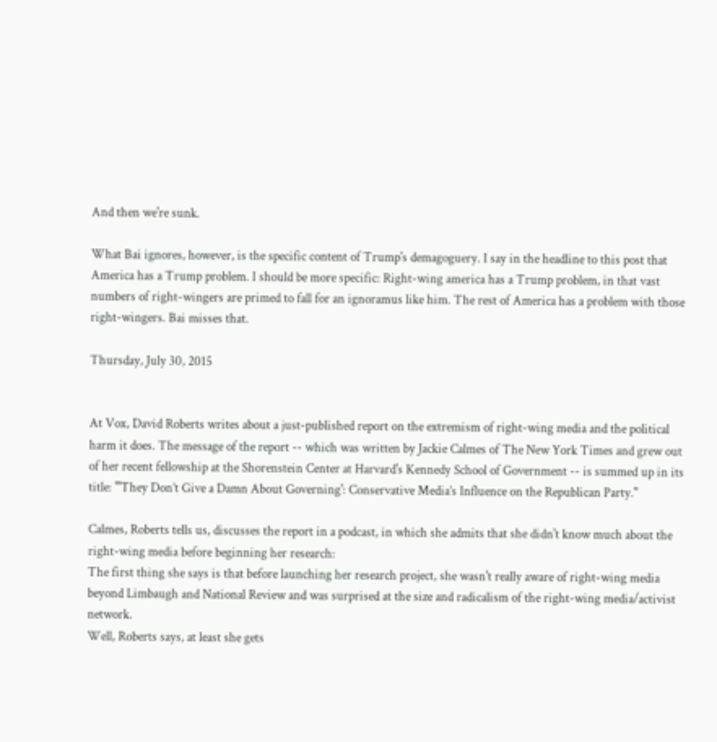And then we're sunk.

What Bai ignores, however, is the specific content of Trump's demagoguery. I say in the headline to this post that America has a Trump problem. I should be more specific: Right-wing america has a Trump problem, in that vast numbers of right-wingers are primed to fall for an ignoramus like him. The rest of America has a problem with those right-wingers. Bai misses that.

Thursday, July 30, 2015


At Vox, David Roberts writes about a just-published report on the extremism of right-wing media and the political harm it does. The message of the report -- which was written by Jackie Calmes of The New York Times and grew out of her recent fellowship at the Shorenstein Center at Harvard's Kennedy School of Government -- is summed up in its title: "'They Don’t Give a Damn About Governing': Conservative Media’s Influence on the Republican Party."

Calmes, Roberts tells us, discusses the report in a podcast, in which she admits that she didn't know much about the right-wing media before beginning her research:
The first thing she says is that before launching her research project, she wasn't really aware of right-wing media beyond Limbaugh and National Review and was surprised at the size and radicalism of the right-wing media/activist network.
Well, Roberts says, at least she gets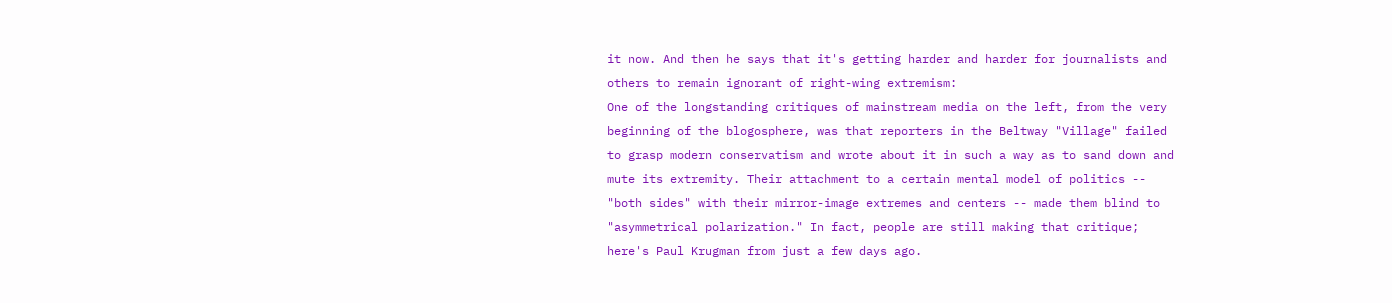it now. And then he says that it's getting harder and harder for journalists and others to remain ignorant of right-wing extremism:
One of the longstanding critiques of mainstream media on the left, from the very beginning of the blogosphere, was that reporters in the Beltway "Village" failed to grasp modern conservatism and wrote about it in such a way as to sand down and mute its extremity. Their attachment to a certain mental model of politics -- "both sides" with their mirror-image extremes and centers -- made them blind to "asymmetrical polarization." In fact, people are still making that critique; here's Paul Krugman from just a few days ago.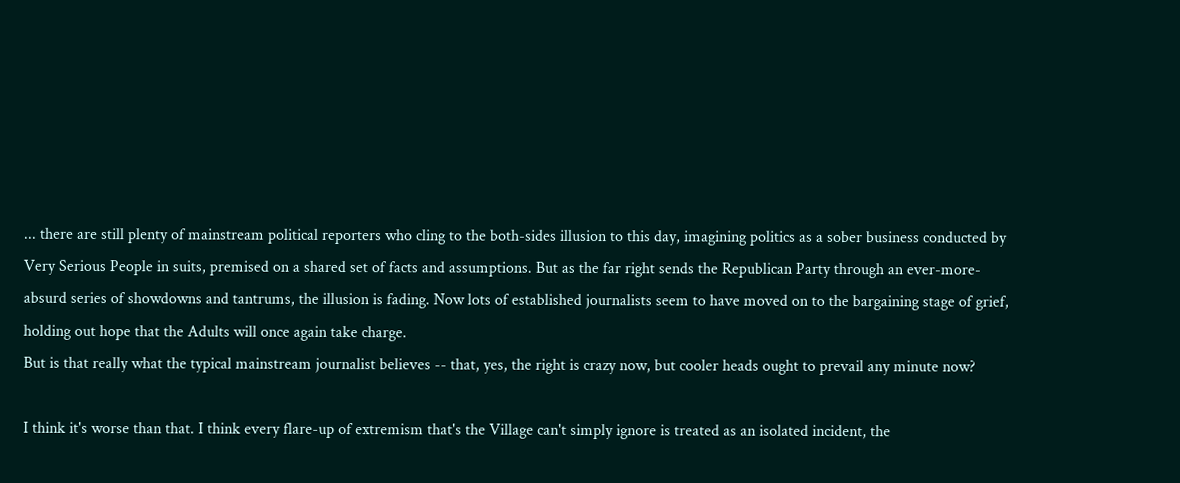... there are still plenty of mainstream political reporters who cling to the both-sides illusion to this day, imagining politics as a sober business conducted by Very Serious People in suits, premised on a shared set of facts and assumptions. But as the far right sends the Republican Party through an ever-more-absurd series of showdowns and tantrums, the illusion is fading. Now lots of established journalists seem to have moved on to the bargaining stage of grief, holding out hope that the Adults will once again take charge.
But is that really what the typical mainstream journalist believes -- that, yes, the right is crazy now, but cooler heads ought to prevail any minute now?

I think it's worse than that. I think every flare-up of extremism that's the Village can't simply ignore is treated as an isolated incident, the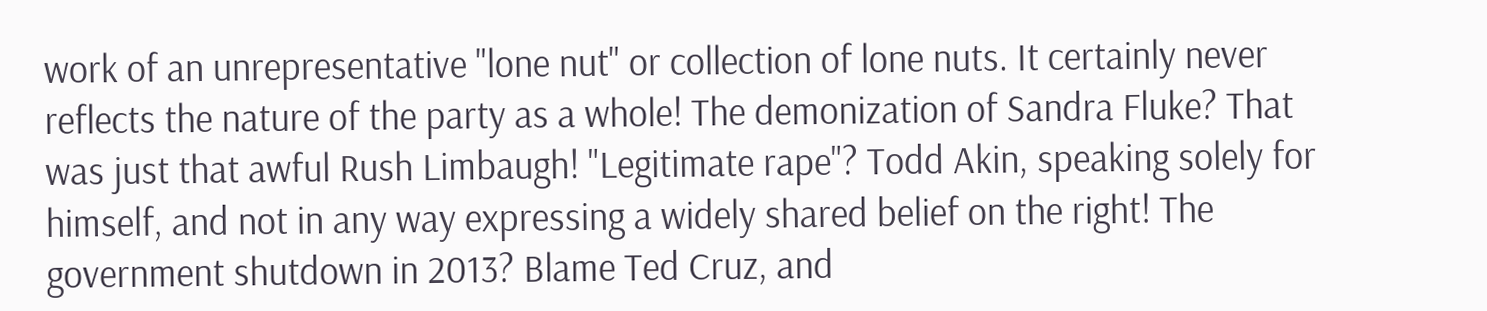work of an unrepresentative "lone nut" or collection of lone nuts. It certainly never reflects the nature of the party as a whole! The demonization of Sandra Fluke? That was just that awful Rush Limbaugh! "Legitimate rape"? Todd Akin, speaking solely for himself, and not in any way expressing a widely shared belief on the right! The government shutdown in 2013? Blame Ted Cruz, and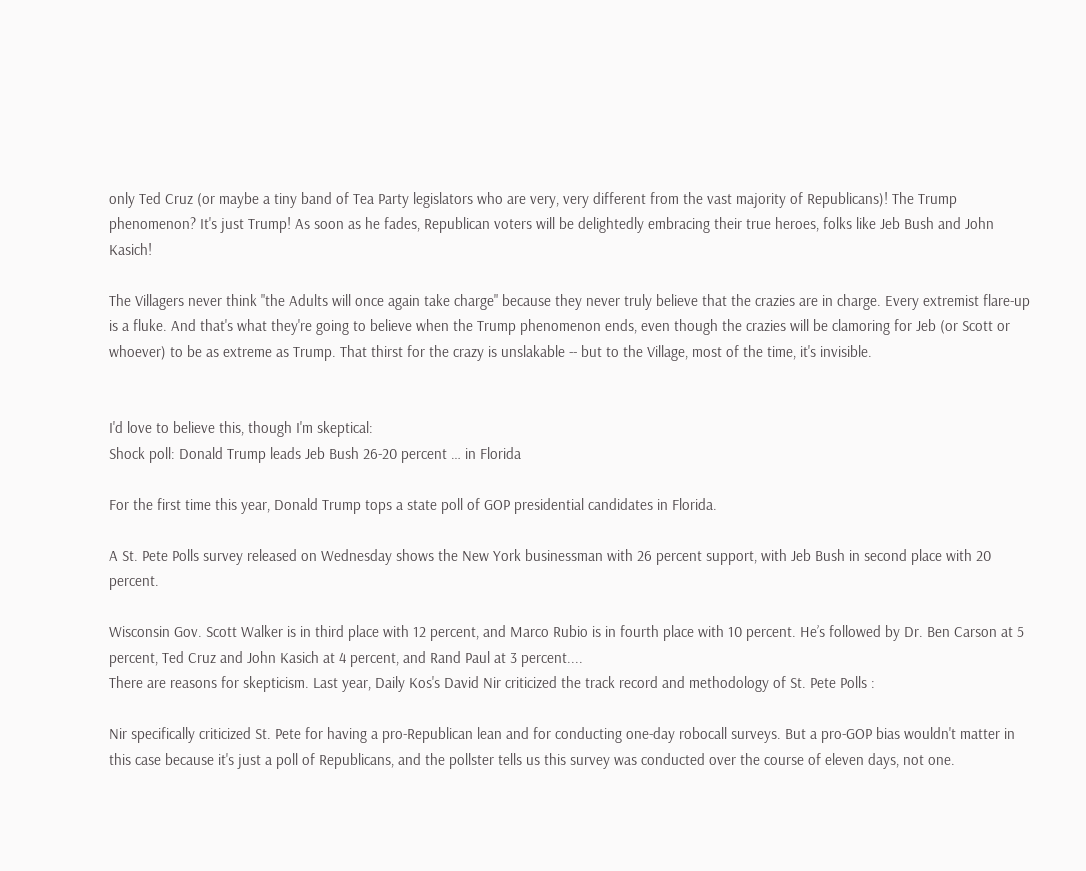only Ted Cruz (or maybe a tiny band of Tea Party legislators who are very, very different from the vast majority of Republicans)! The Trump phenomenon? It's just Trump! As soon as he fades, Republican voters will be delightedly embracing their true heroes, folks like Jeb Bush and John Kasich!

The Villagers never think "the Adults will once again take charge" because they never truly believe that the crazies are in charge. Every extremist flare-up is a fluke. And that's what they're going to believe when the Trump phenomenon ends, even though the crazies will be clamoring for Jeb (or Scott or whoever) to be as extreme as Trump. That thirst for the crazy is unslakable -- but to the Village, most of the time, it's invisible.


I'd love to believe this, though I'm skeptical:
Shock poll: Donald Trump leads Jeb Bush 26-20 percent … in Florida

For the first time this year, Donald Trump tops a state poll of GOP presidential candidates in Florida.

A St. Pete Polls survey released on Wednesday shows the New York businessman with 26 percent support, with Jeb Bush in second place with 20 percent.

Wisconsin Gov. Scott Walker is in third place with 12 percent, and Marco Rubio is in fourth place with 10 percent. He’s followed by Dr. Ben Carson at 5 percent, Ted Cruz and John Kasich at 4 percent, and Rand Paul at 3 percent....
There are reasons for skepticism. Last year, Daily Kos's David Nir criticized the track record and methodology of St. Pete Polls :

Nir specifically criticized St. Pete for having a pro-Republican lean and for conducting one-day robocall surveys. But a pro-GOP bias wouldn't matter in this case because it's just a poll of Republicans, and the pollster tells us this survey was conducted over the course of eleven days, not one.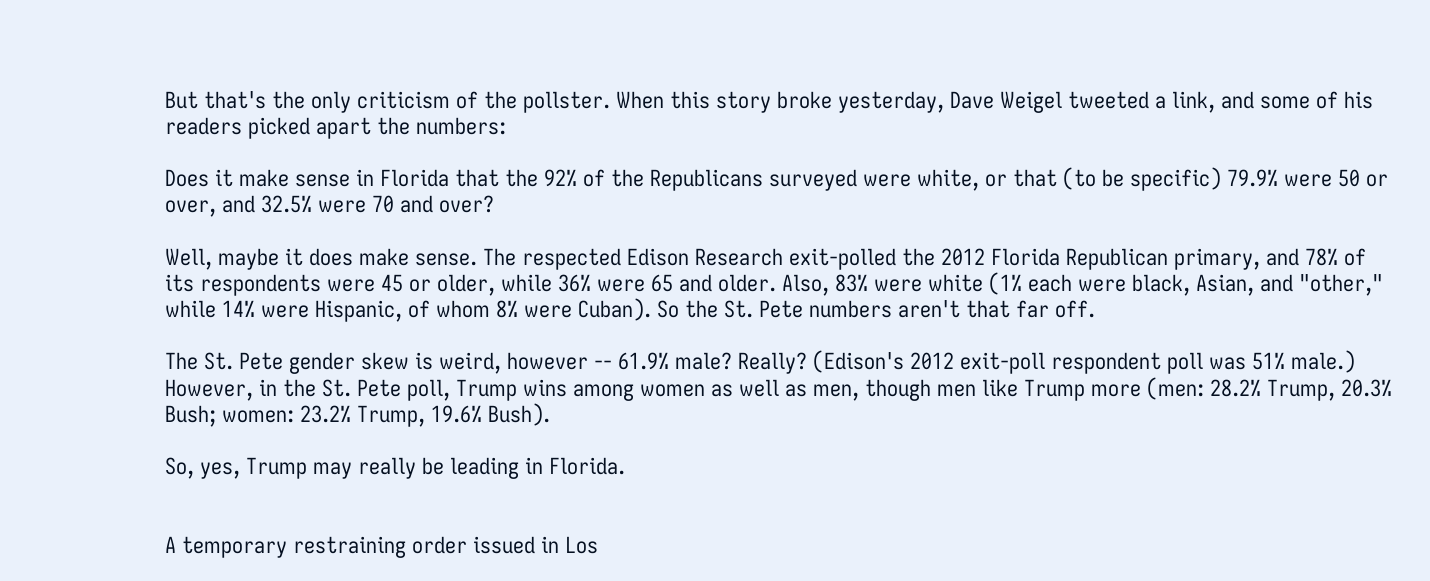But that's the only criticism of the pollster. When this story broke yesterday, Dave Weigel tweeted a link, and some of his readers picked apart the numbers:

Does it make sense in Florida that the 92% of the Republicans surveyed were white, or that (to be specific) 79.9% were 50 or over, and 32.5% were 70 and over?

Well, maybe it does make sense. The respected Edison Research exit-polled the 2012 Florida Republican primary, and 78% of its respondents were 45 or older, while 36% were 65 and older. Also, 83% were white (1% each were black, Asian, and "other," while 14% were Hispanic, of whom 8% were Cuban). So the St. Pete numbers aren't that far off.

The St. Pete gender skew is weird, however -- 61.9% male? Really? (Edison's 2012 exit-poll respondent poll was 51% male.) However, in the St. Pete poll, Trump wins among women as well as men, though men like Trump more (men: 28.2% Trump, 20.3% Bush; women: 23.2% Trump, 19.6% Bush).

So, yes, Trump may really be leading in Florida.


A temporary restraining order issued in Los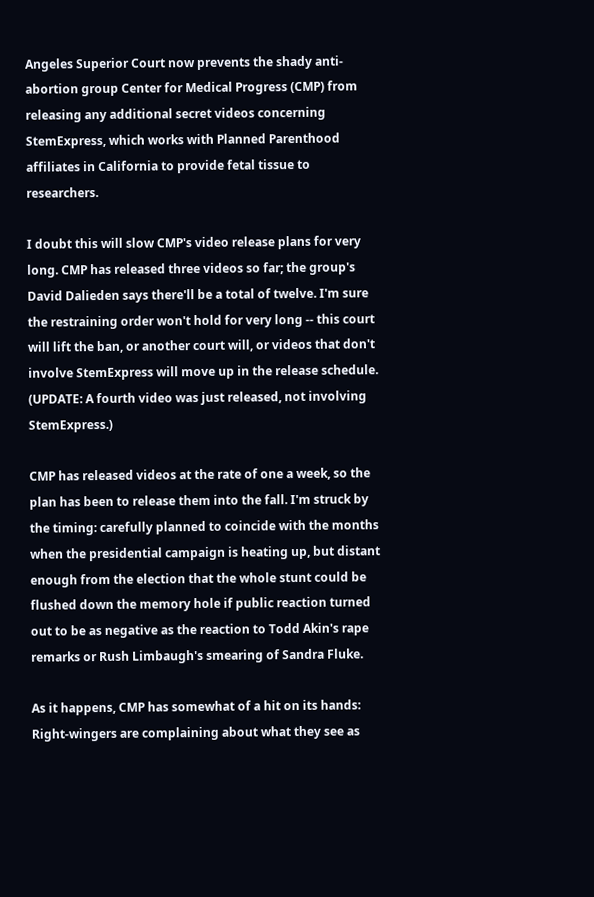Angeles Superior Court now prevents the shady anti-abortion group Center for Medical Progress (CMP) from releasing any additional secret videos concerning StemExpress, which works with Planned Parenthood affiliates in California to provide fetal tissue to researchers.

I doubt this will slow CMP's video release plans for very long. CMP has released three videos so far; the group's David Dalieden says there'll be a total of twelve. I'm sure the restraining order won't hold for very long -- this court will lift the ban, or another court will, or videos that don't involve StemExpress will move up in the release schedule. (UPDATE: A fourth video was just released, not involving StemExpress.)

CMP has released videos at the rate of one a week, so the plan has been to release them into the fall. I'm struck by the timing: carefully planned to coincide with the months when the presidential campaign is heating up, but distant enough from the election that the whole stunt could be flushed down the memory hole if public reaction turned out to be as negative as the reaction to Todd Akin's rape remarks or Rush Limbaugh's smearing of Sandra Fluke.

As it happens, CMP has somewhat of a hit on its hands: Right-wingers are complaining about what they see as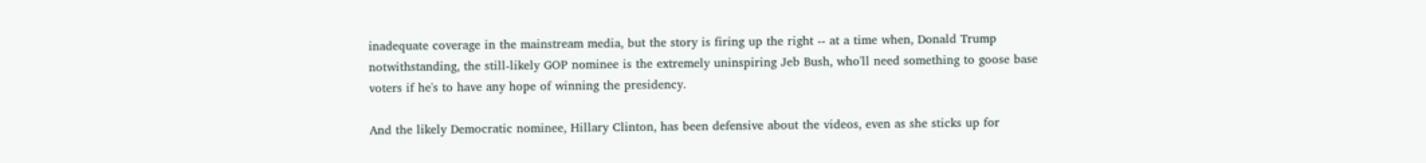inadequate coverage in the mainstream media, but the story is firing up the right -- at a time when, Donald Trump notwithstanding, the still-likely GOP nominee is the extremely uninspiring Jeb Bush, who'll need something to goose base voters if he's to have any hope of winning the presidency.

And the likely Democratic nominee, Hillary Clinton, has been defensive about the videos, even as she sticks up for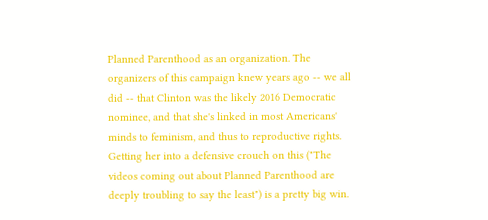Planned Parenthood as an organization. The organizers of this campaign knew years ago -- we all did -- that Clinton was the likely 2016 Democratic nominee, and that she's linked in most Americans' minds to feminism, and thus to reproductive rights. Getting her into a defensive crouch on this ("The videos coming out about Planned Parenthood are deeply troubling to say the least") is a pretty big win.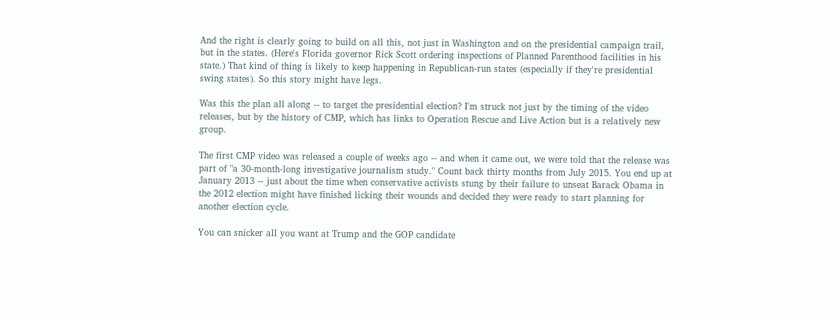And the right is clearly going to build on all this, not just in Washington and on the presidential campaign trail, but in the states. (Here's Florida governor Rick Scott ordering inspections of Planned Parenthood facilities in his state.) That kind of thing is likely to keep happening in Republican-run states (especially if they're presidential swing states). So this story might have legs.

Was this the plan all along -- to target the presidential election? I'm struck not just by the timing of the video releases, but by the history of CMP, which has links to Operation Rescue and Live Action but is a relatively new group.

The first CMP video was released a couple of weeks ago -- and when it came out, we were told that the release was part of "a 30-month-long investigative journalism study." Count back thirty months from July 2015. You end up at January 2013 -- just about the time when conservative activists stung by their failure to unseat Barack Obama in the 2012 election might have finished licking their wounds and decided they were ready to start planning for another election cycle.

You can snicker all you want at Trump and the GOP candidate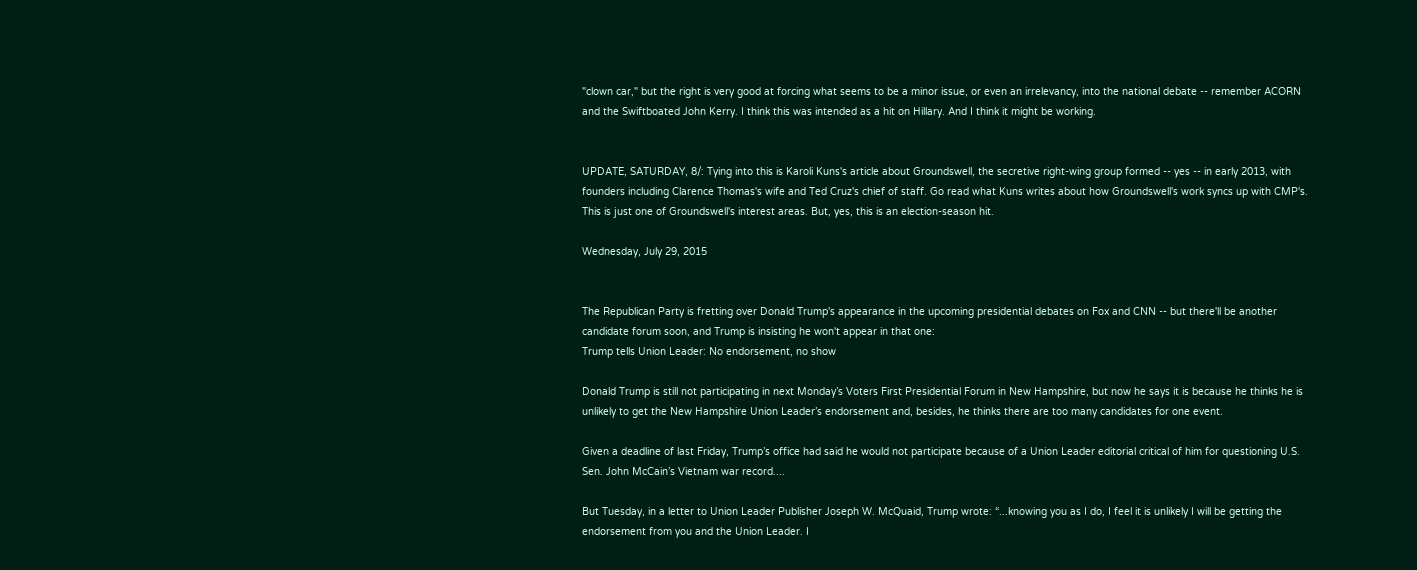"clown car," but the right is very good at forcing what seems to be a minor issue, or even an irrelevancy, into the national debate -- remember ACORN and the Swiftboated John Kerry. I think this was intended as a hit on Hillary. And I think it might be working.


UPDATE, SATURDAY, 8/: Tying into this is Karoli Kuns's article about Groundswell, the secretive right-wing group formed -- yes -- in early 2013, with founders including Clarence Thomas's wife and Ted Cruz's chief of staff. Go read what Kuns writes about how Groundswell's work syncs up with CMP's. This is just one of Groundswell's interest areas. But, yes, this is an election-season hit.

Wednesday, July 29, 2015


The Republican Party is fretting over Donald Trump's appearance in the upcoming presidential debates on Fox and CNN -- but there'll be another candidate forum soon, and Trump is insisting he won't appear in that one:
Trump tells Union Leader: No endorsement, no show

Donald Trump is still not participating in next Monday’s Voters First Presidential Forum in New Hampshire, but now he says it is because he thinks he is unlikely to get the New Hampshire Union Leader’s endorsement and, besides, he thinks there are too many candidates for one event.

Given a deadline of last Friday, Trump’s office had said he would not participate because of a Union Leader editorial critical of him for questioning U.S. Sen. John McCain’s Vietnam war record....

But Tuesday, in a letter to Union Leader Publisher Joseph W. McQuaid, Trump wrote: “...knowing you as I do, I feel it is unlikely I will be getting the endorsement from you and the Union Leader. I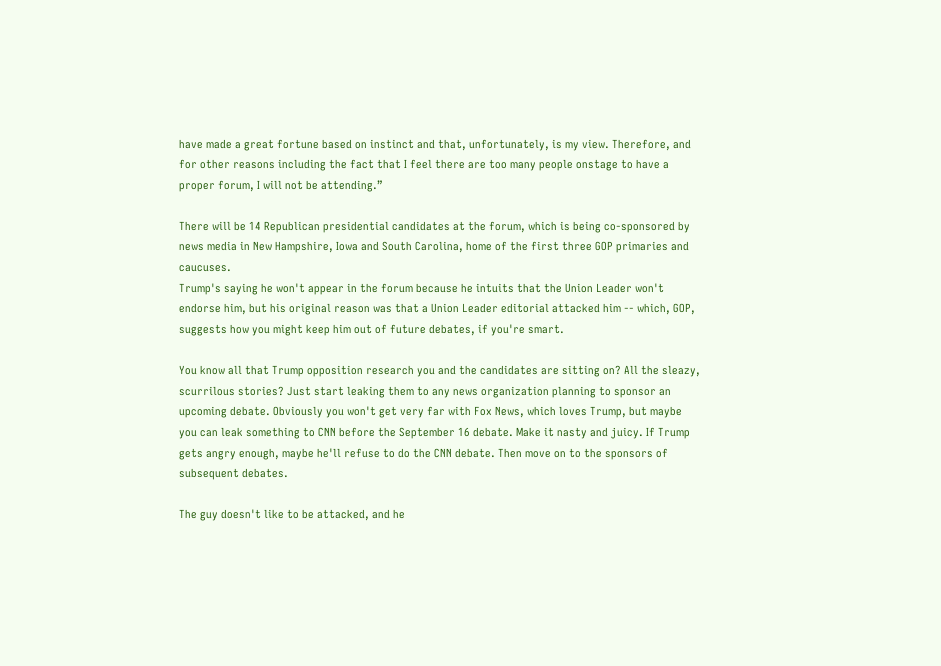have made a great fortune based on instinct and that, unfortunately, is my view. Therefore, and for other reasons including the fact that I feel there are too many people onstage to have a proper forum, I will not be attending.”

There will be 14 Republican presidential candidates at the forum, which is being co-sponsored by news media in New Hampshire, Iowa and South Carolina, home of the first three GOP primaries and caucuses.
Trump's saying he won't appear in the forum because he intuits that the Union Leader won't endorse him, but his original reason was that a Union Leader editorial attacked him -- which, GOP, suggests how you might keep him out of future debates, if you're smart.

You know all that Trump opposition research you and the candidates are sitting on? All the sleazy, scurrilous stories? Just start leaking them to any news organization planning to sponsor an upcoming debate. Obviously you won't get very far with Fox News, which loves Trump, but maybe you can leak something to CNN before the September 16 debate. Make it nasty and juicy. If Trump gets angry enough, maybe he'll refuse to do the CNN debate. Then move on to the sponsors of subsequent debates.

The guy doesn't like to be attacked, and he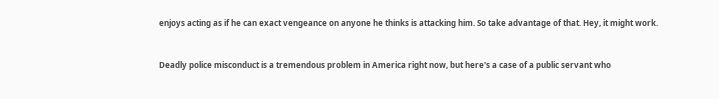enjoys acting as if he can exact vengeance on anyone he thinks is attacking him. So take advantage of that. Hey, it might work.


Deadly police misconduct is a tremendous problem in America right now, but here's a case of a public servant who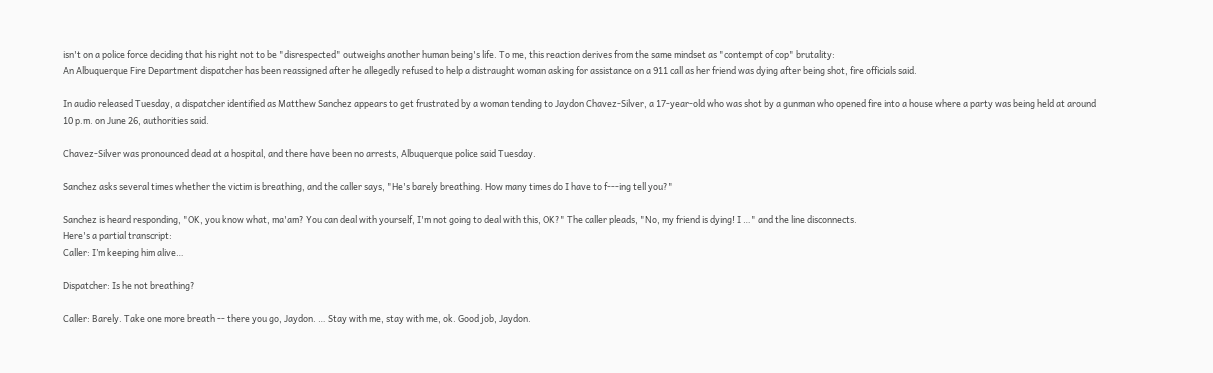isn't on a police force deciding that his right not to be "disrespected" outweighs another human being's life. To me, this reaction derives from the same mindset as "contempt of cop" brutality:
An Albuquerque Fire Department dispatcher has been reassigned after he allegedly refused to help a distraught woman asking for assistance on a 911 call as her friend was dying after being shot, fire officials said.

In audio released Tuesday, a dispatcher identified as Matthew Sanchez appears to get frustrated by a woman tending to Jaydon Chavez-Silver, a 17-year-old who was shot by a gunman who opened fire into a house where a party was being held at around 10 p.m. on June 26, authorities said.

Chavez-Silver was pronounced dead at a hospital, and there have been no arrests, Albuquerque police said Tuesday.

Sanchez asks several times whether the victim is breathing, and the caller says, "He's barely breathing. How many times do I have to f---ing tell you?"

Sanchez is heard responding, "OK, you know what, ma'am? You can deal with yourself, I'm not going to deal with this, OK?" The caller pleads, "No, my friend is dying! I …" and the line disconnects.
Here's a partial transcript:
Caller: I’m keeping him alive…

Dispatcher: Is he not breathing?

Caller: Barely. Take one more breath -- there you go, Jaydon. … Stay with me, stay with me, ok. Good job, Jaydon.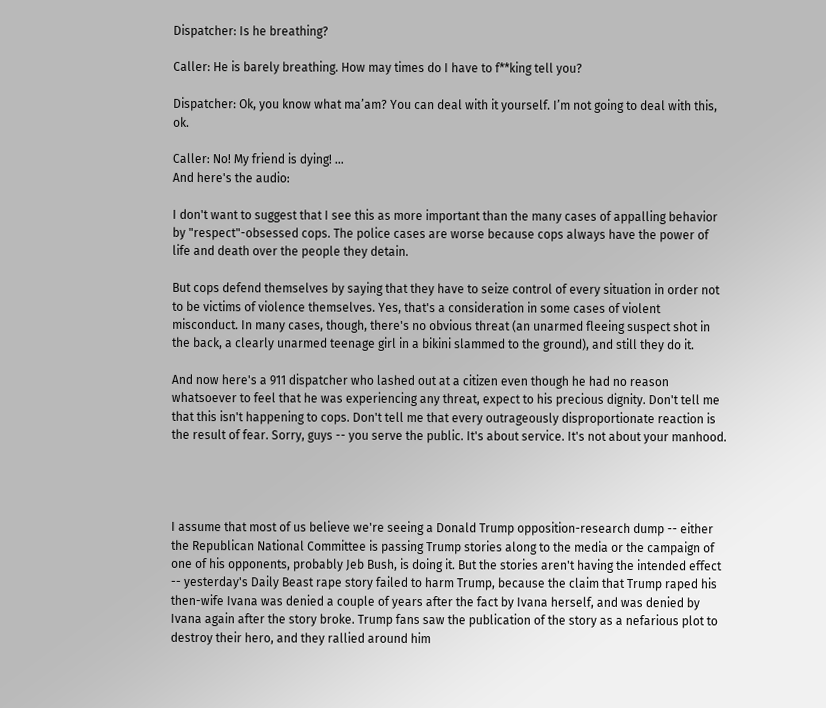Dispatcher: Is he breathing?

Caller: He is barely breathing. How may times do I have to f**king tell you?

Dispatcher: Ok, you know what ma’am? You can deal with it yourself. I’m not going to deal with this, ok.

Caller: No! My friend is dying! …
And here's the audio:

I don't want to suggest that I see this as more important than the many cases of appalling behavior by "respect"-obsessed cops. The police cases are worse because cops always have the power of life and death over the people they detain.

But cops defend themselves by saying that they have to seize control of every situation in order not to be victims of violence themselves. Yes, that's a consideration in some cases of violent misconduct. In many cases, though, there's no obvious threat (an unarmed fleeing suspect shot in the back, a clearly unarmed teenage girl in a bikini slammed to the ground), and still they do it.

And now here's a 911 dispatcher who lashed out at a citizen even though he had no reason whatsoever to feel that he was experiencing any threat, expect to his precious dignity. Don't tell me that this isn't happening to cops. Don't tell me that every outrageously disproportionate reaction is the result of fear. Sorry, guys -- you serve the public. It's about service. It's not about your manhood.




I assume that most of us believe we're seeing a Donald Trump opposition-research dump -- either the Republican National Committee is passing Trump stories along to the media or the campaign of one of his opponents, probably Jeb Bush, is doing it. But the stories aren't having the intended effect -- yesterday's Daily Beast rape story failed to harm Trump, because the claim that Trump raped his then-wife Ivana was denied a couple of years after the fact by Ivana herself, and was denied by Ivana again after the story broke. Trump fans saw the publication of the story as a nefarious plot to destroy their hero, and they rallied around him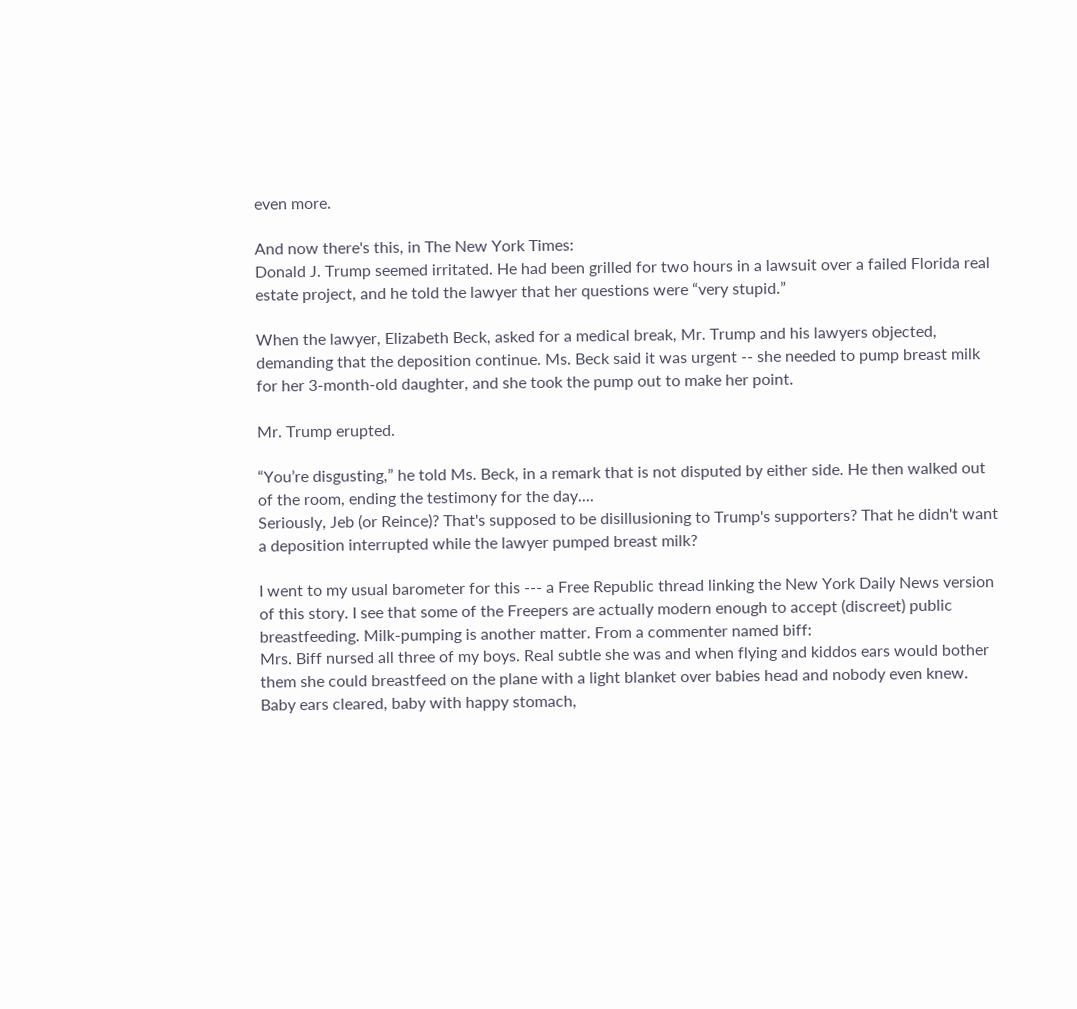even more.

And now there's this, in The New York Times:
Donald J. Trump seemed irritated. He had been grilled for two hours in a lawsuit over a failed Florida real estate project, and he told the lawyer that her questions were “very stupid.”

When the lawyer, Elizabeth Beck, asked for a medical break, Mr. Trump and his lawyers objected, demanding that the deposition continue. Ms. Beck said it was urgent -- she needed to pump breast milk for her 3-month-old daughter, and she took the pump out to make her point.

Mr. Trump erupted.

“You’re disgusting,” he told Ms. Beck, in a remark that is not disputed by either side. He then walked out of the room, ending the testimony for the day....
Seriously, Jeb (or Reince)? That's supposed to be disillusioning to Trump's supporters? That he didn't want a deposition interrupted while the lawyer pumped breast milk?

I went to my usual barometer for this --- a Free Republic thread linking the New York Daily News version of this story. I see that some of the Freepers are actually modern enough to accept (discreet) public breastfeeding. Milk-pumping is another matter. From a commenter named biff:
Mrs. Biff nursed all three of my boys. Real subtle she was and when flying and kiddos ears would bother them she could breastfeed on the plane with a light blanket over babies head and nobody even knew. Baby ears cleared, baby with happy stomach,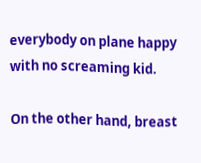everybody on plane happy with no screaming kid.

On the other hand, breast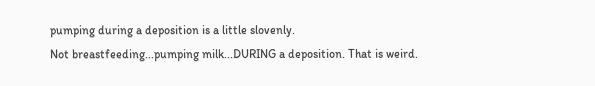pumping during a deposition is a little slovenly.
Not breastfeeding...pumping milk...DURING a deposition. That is weird.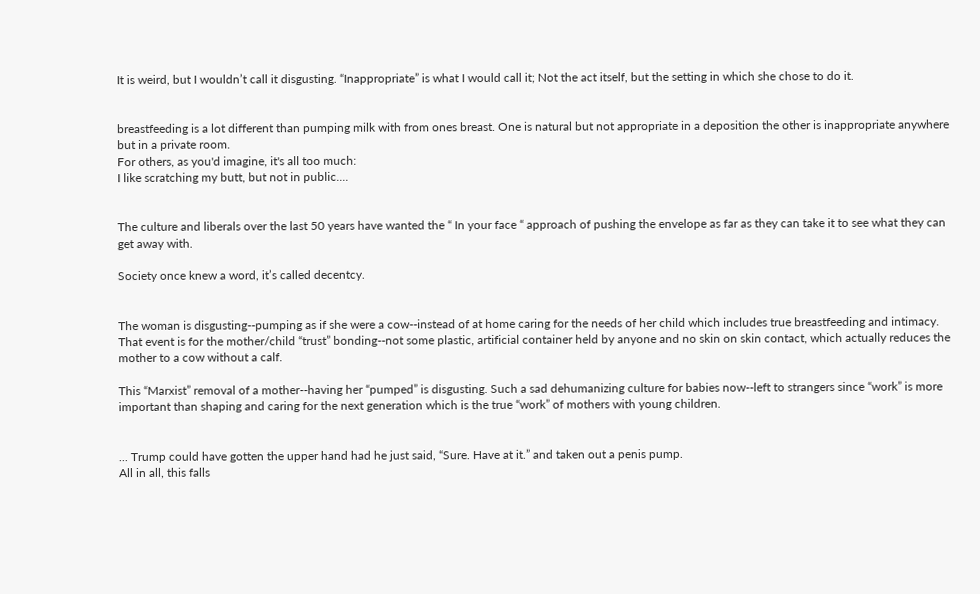It is weird, but I wouldn’t call it disgusting. “Inappropriate” is what I would call it; Not the act itself, but the setting in which she chose to do it.


breastfeeding is a lot different than pumping milk with from ones breast. One is natural but not appropriate in a deposition the other is inappropriate anywhere but in a private room.
For others, as you'd imagine, it's all too much:
I like scratching my butt, but not in public....


The culture and liberals over the last 50 years have wanted the “ In your face “ approach of pushing the envelope as far as they can take it to see what they can get away with.

Society once knew a word, it’s called decentcy.


The woman is disgusting--pumping as if she were a cow--instead of at home caring for the needs of her child which includes true breastfeeding and intimacy. That event is for the mother/child “trust” bonding--not some plastic, artificial container held by anyone and no skin on skin contact, which actually reduces the mother to a cow without a calf.

This “Marxist” removal of a mother--having her “pumped” is disgusting. Such a sad dehumanizing culture for babies now--left to strangers since “work” is more important than shaping and caring for the next generation which is the true “work” of mothers with young children.


... Trump could have gotten the upper hand had he just said, “Sure. Have at it.” and taken out a penis pump.
All in all, this falls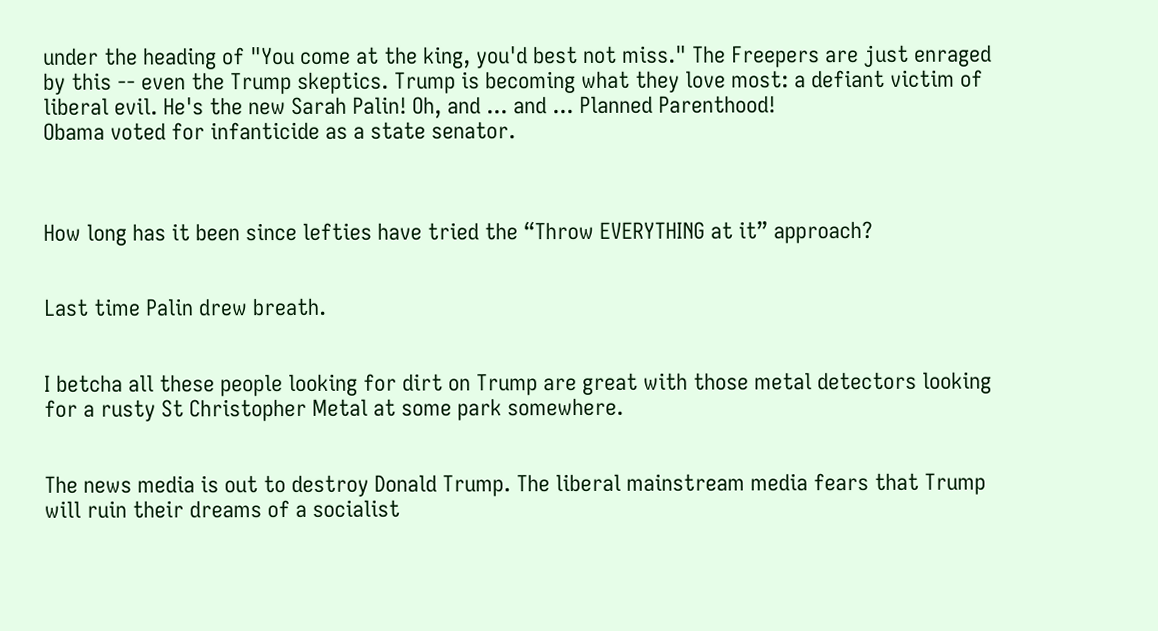under the heading of "You come at the king, you'd best not miss." The Freepers are just enraged by this -- even the Trump skeptics. Trump is becoming what they love most: a defiant victim of liberal evil. He's the new Sarah Palin! Oh, and ... and ... Planned Parenthood!
Obama voted for infanticide as a state senator.



How long has it been since lefties have tried the “Throw EVERYTHING at it” approach?


Last time Palin drew breath.


I betcha all these people looking for dirt on Trump are great with those metal detectors looking for a rusty St Christopher Metal at some park somewhere.


The news media is out to destroy Donald Trump. The liberal mainstream media fears that Trump will ruin their dreams of a socialist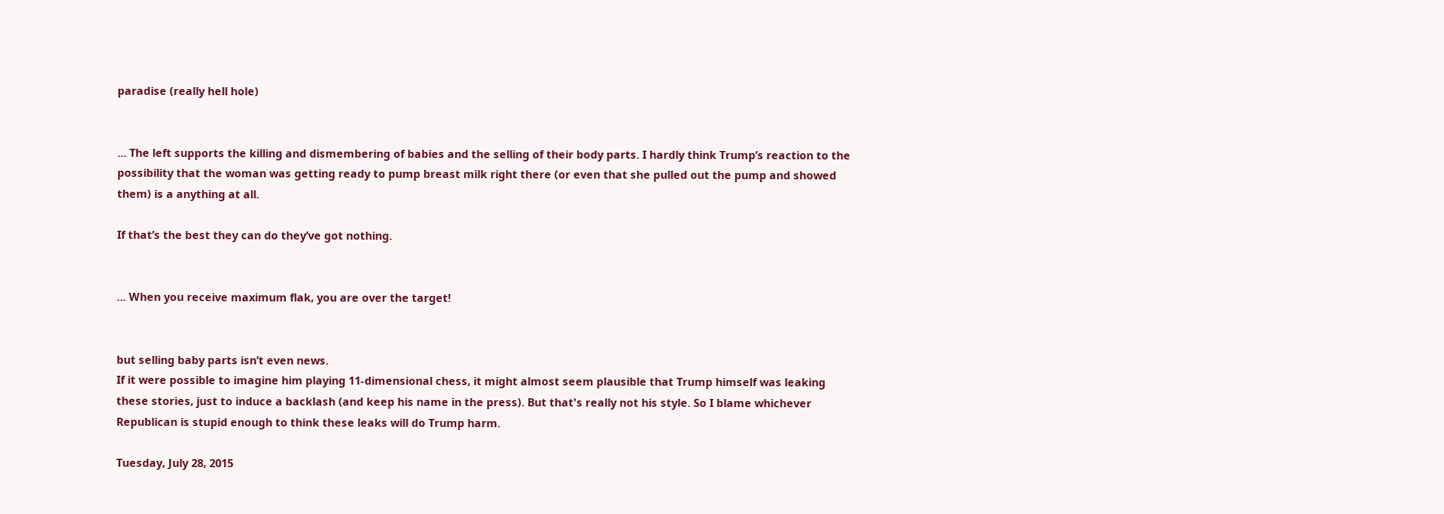paradise (really hell hole)


... The left supports the killing and dismembering of babies and the selling of their body parts. I hardly think Trump’s reaction to the possibility that the woman was getting ready to pump breast milk right there (or even that she pulled out the pump and showed them) is a anything at all.

If that’s the best they can do they’ve got nothing.


... When you receive maximum flak, you are over the target!


but selling baby parts isn’t even news.
If it were possible to imagine him playing 11-dimensional chess, it might almost seem plausible that Trump himself was leaking these stories, just to induce a backlash (and keep his name in the press). But that's really not his style. So I blame whichever Republican is stupid enough to think these leaks will do Trump harm.

Tuesday, July 28, 2015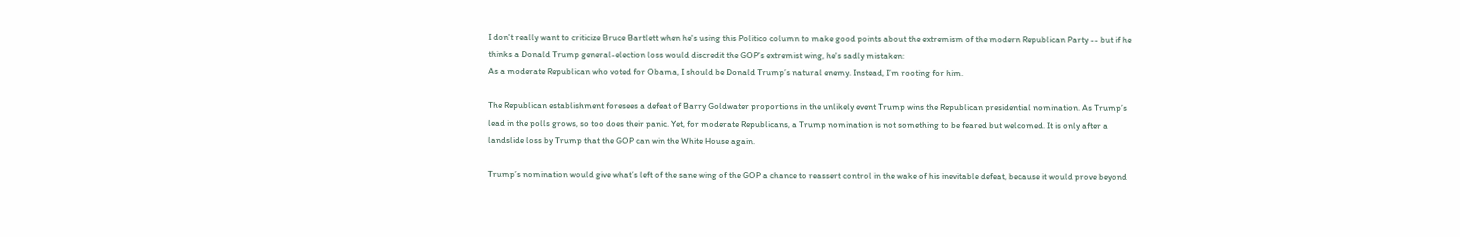I don't really want to criticize Bruce Bartlett when he's using this Politico column to make good points about the extremism of the modern Republican Party -- but if he thinks a Donald Trump general-election loss would discredit the GOP's extremist wing, he's sadly mistaken:
As a moderate Republican who voted for Obama, I should be Donald Trump’s natural enemy. Instead, I’m rooting for him.

The Republican establishment foresees a defeat of Barry Goldwater proportions in the unlikely event Trump wins the Republican presidential nomination. As Trump’s lead in the polls grows, so too does their panic. Yet, for moderate Republicans, a Trump nomination is not something to be feared but welcomed. It is only after a landslide loss by Trump that the GOP can win the White House again.

Trump’s nomination would give what’s left of the sane wing of the GOP a chance to reassert control in the wake of his inevitable defeat, because it would prove beyond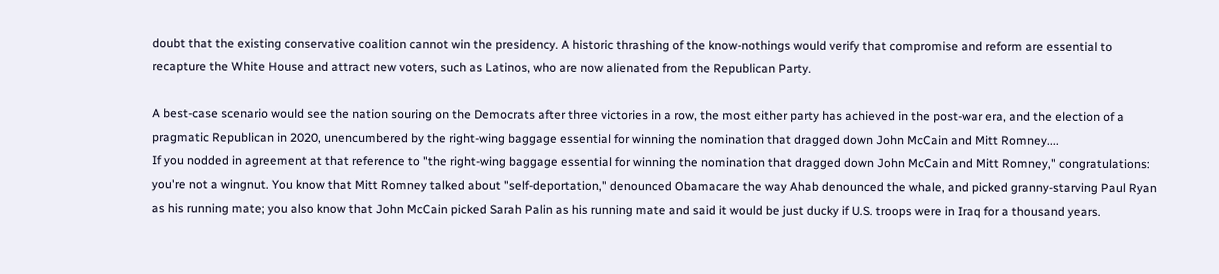doubt that the existing conservative coalition cannot win the presidency. A historic thrashing of the know-nothings would verify that compromise and reform are essential to recapture the White House and attract new voters, such as Latinos, who are now alienated from the Republican Party.

A best-case scenario would see the nation souring on the Democrats after three victories in a row, the most either party has achieved in the post-war era, and the election of a pragmatic Republican in 2020, unencumbered by the right-wing baggage essential for winning the nomination that dragged down John McCain and Mitt Romney....
If you nodded in agreement at that reference to "the right-wing baggage essential for winning the nomination that dragged down John McCain and Mitt Romney," congratulations: you're not a wingnut. You know that Mitt Romney talked about "self-deportation," denounced Obamacare the way Ahab denounced the whale, and picked granny-starving Paul Ryan as his running mate; you also know that John McCain picked Sarah Palin as his running mate and said it would be just ducky if U.S. troops were in Iraq for a thousand years.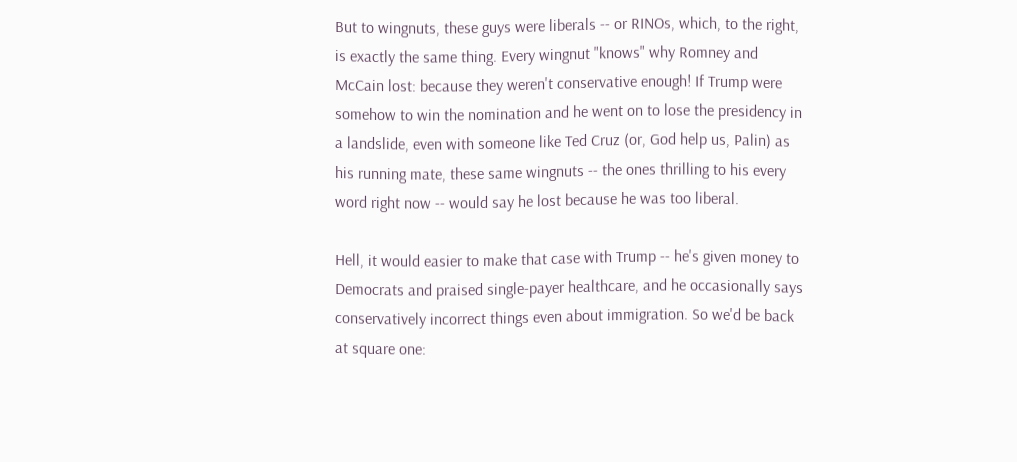But to wingnuts, these guys were liberals -- or RINOs, which, to the right, is exactly the same thing. Every wingnut "knows" why Romney and McCain lost: because they weren't conservative enough! If Trump were somehow to win the nomination and he went on to lose the presidency in a landslide, even with someone like Ted Cruz (or, God help us, Palin) as his running mate, these same wingnuts -- the ones thrilling to his every word right now -- would say he lost because he was too liberal.

Hell, it would easier to make that case with Trump -- he's given money to Democrats and praised single-payer healthcare, and he occasionally says conservatively incorrect things even about immigration. So we'd be back at square one: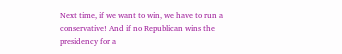Next time, if we want to win, we have to run a conservative! And if no Republican wins the presidency for a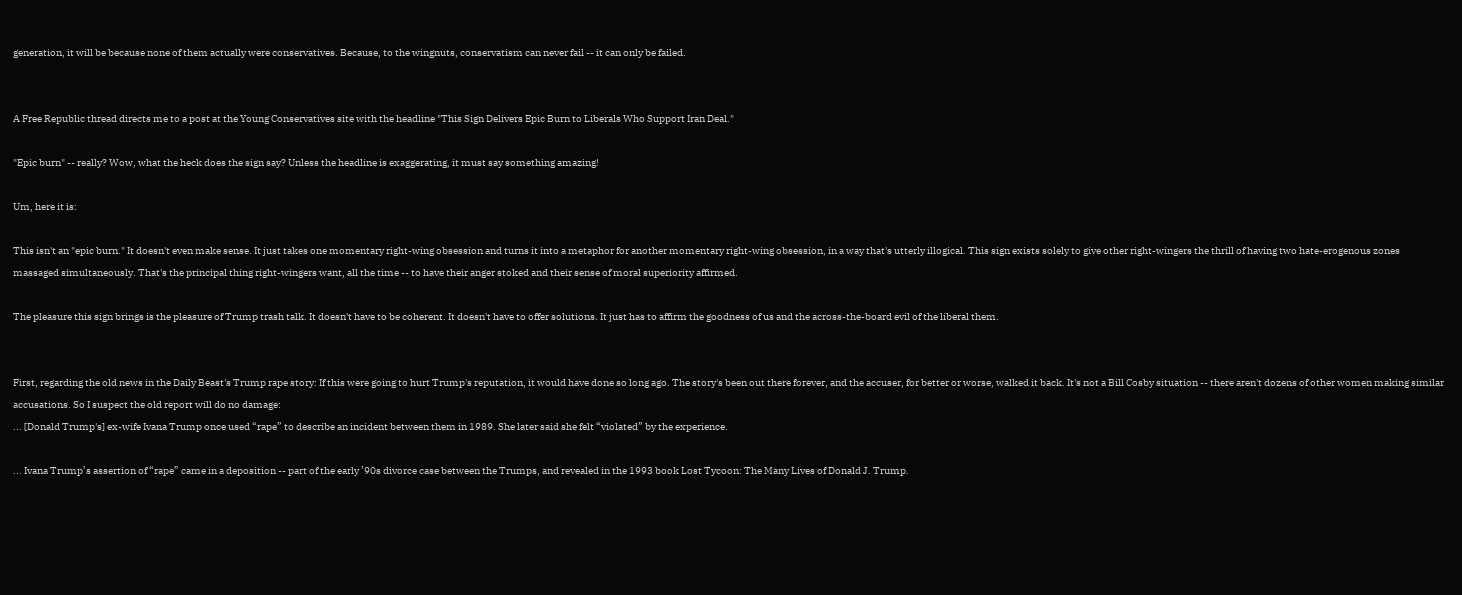generation, it will be because none of them actually were conservatives. Because, to the wingnuts, conservatism can never fail -- it can only be failed.


A Free Republic thread directs me to a post at the Young Conservatives site with the headline "This Sign Delivers Epic Burn to Liberals Who Support Iran Deal."

"Epic burn" -- really? Wow, what the heck does the sign say? Unless the headline is exaggerating, it must say something amazing!

Um, here it is:

This isn't an "epic burn." It doesn't even make sense. It just takes one momentary right-wing obsession and turns it into a metaphor for another momentary right-wing obsession, in a way that's utterly illogical. This sign exists solely to give other right-wingers the thrill of having two hate-erogenous zones massaged simultaneously. That's the principal thing right-wingers want, all the time -- to have their anger stoked and their sense of moral superiority affirmed.

The pleasure this sign brings is the pleasure of Trump trash talk. It doesn't have to be coherent. It doesn't have to offer solutions. It just has to affirm the goodness of us and the across-the-board evil of the liberal them.


First, regarding the old news in the Daily Beast's Trump rape story: If this were going to hurt Trump's reputation, it would have done so long ago. The story's been out there forever, and the accuser, for better or worse, walked it back. It's not a Bill Cosby situation -- there aren't dozens of other women making similar accusations. So I suspect the old report will do no damage:
... [Donald Trump's] ex-wife Ivana Trump once used “rape” to describe an incident between them in 1989. She later said she felt “violated” by the experience.

... Ivana Trump’s assertion of “rape” came in a deposition -- part of the early ’90s divorce case between the Trumps, and revealed in the 1993 book Lost Tycoon: The Many Lives of Donald J. Trump.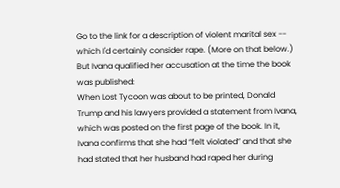Go to the link for a description of violent marital sex -- which I'd certainly consider rape. (More on that below.) But Ivana qualified her accusation at the time the book was published:
When Lost Tycoon was about to be printed, Donald Trump and his lawyers provided a statement from Ivana, which was posted on the first page of the book. In it, Ivana confirms that she had “felt violated” and that she had stated that her husband had raped her during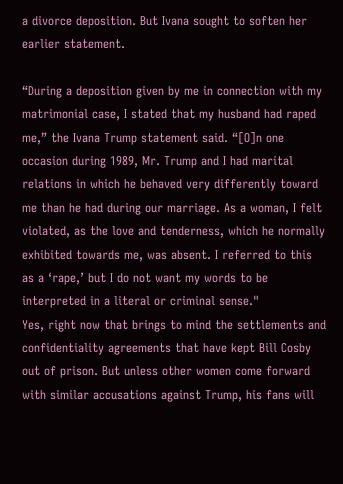a divorce deposition. But Ivana sought to soften her earlier statement.

“During a deposition given by me in connection with my matrimonial case, I stated that my husband had raped me,” the Ivana Trump statement said. “[O]n one occasion during 1989, Mr. Trump and I had marital relations in which he behaved very differently toward me than he had during our marriage. As a woman, I felt violated, as the love and tenderness, which he normally exhibited towards me, was absent. I referred to this as a ‘rape,’ but I do not want my words to be interpreted in a literal or criminal sense."
Yes, right now that brings to mind the settlements and confidentiality agreements that have kept Bill Cosby out of prison. But unless other women come forward with similar accusations against Trump, his fans will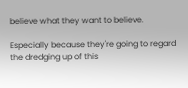believe what they want to believe.

Especially because they're going to regard the dredging up of this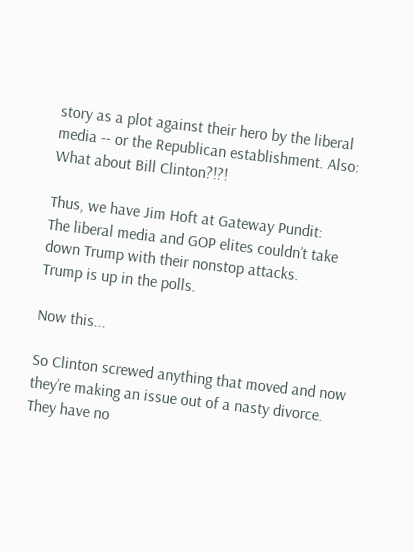story as a plot against their hero by the liberal media -- or the Republican establishment. Also: What about Bill Clinton?!?!

Thus, we have Jim Hoft at Gateway Pundit:
The liberal media and GOP elites couldn’t take down Trump with their nonstop attacks.
Trump is up in the polls.

Now this...

So Clinton screwed anything that moved and now they’re making an issue out of a nasty divorce.
They have no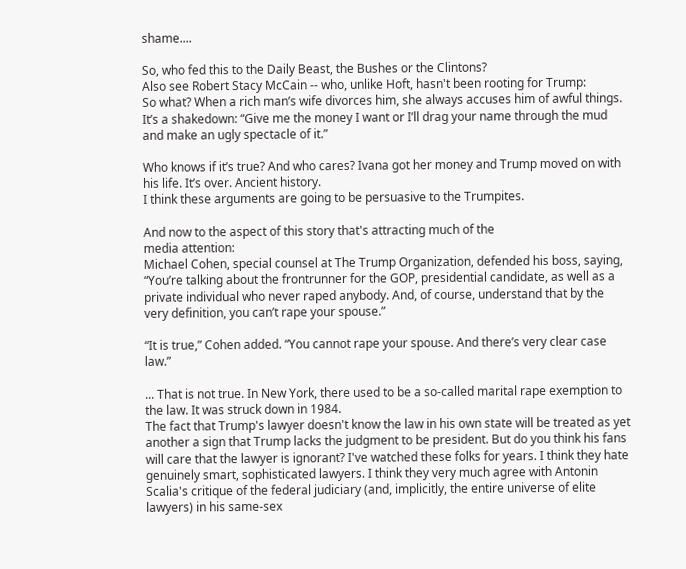shame....

So, who fed this to the Daily Beast, the Bushes or the Clintons?
Also see Robert Stacy McCain -- who, unlike Hoft, hasn't been rooting for Trump:
So what? When a rich man’s wife divorces him, she always accuses him of awful things. It’s a shakedown: “Give me the money I want or I’ll drag your name through the mud and make an ugly spectacle of it.”

Who knows if it’s true? And who cares? Ivana got her money and Trump moved on with his life. It’s over. Ancient history.
I think these arguments are going to be persuasive to the Trumpites.

And now to the aspect of this story that's attracting much of the
media attention:
Michael Cohen, special counsel at The Trump Organization, defended his boss, saying, “You’re talking about the frontrunner for the GOP, presidential candidate, as well as a private individual who never raped anybody. And, of course, understand that by the very definition, you can’t rape your spouse.”

“It is true,” Cohen added. “You cannot rape your spouse. And there’s very clear case law.”

... That is not true. In New York, there used to be a so-called marital rape exemption to the law. It was struck down in 1984.
The fact that Trump's lawyer doesn't know the law in his own state will be treated as yet another a sign that Trump lacks the judgment to be president. But do you think his fans will care that the lawyer is ignorant? I've watched these folks for years. I think they hate genuinely smart, sophisticated lawyers. I think they very much agree with Antonin Scalia's critique of the federal judiciary (and, implicitly, the entire universe of elite lawyers) in his same-sex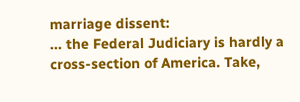marriage dissent:
... the Federal Judiciary is hardly a cross-section of America. Take,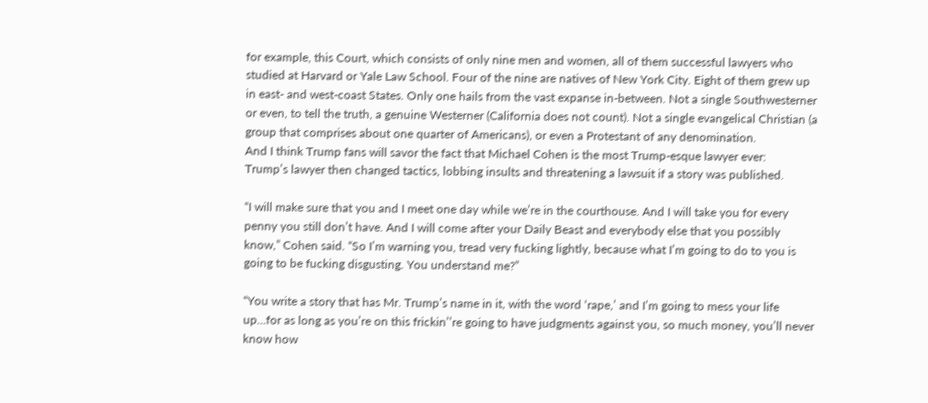for example, this Court, which consists of only nine men and women, all of them successful lawyers who studied at Harvard or Yale Law School. Four of the nine are natives of New York City. Eight of them grew up in east- and west-coast States. Only one hails from the vast expanse in-between. Not a single Southwesterner or even, to tell the truth, a genuine Westerner (California does not count). Not a single evangelical Christian (a group that comprises about one quarter of Americans), or even a Protestant of any denomination.
And I think Trump fans will savor the fact that Michael Cohen is the most Trump-esque lawyer ever:
Trump’s lawyer then changed tactics, lobbing insults and threatening a lawsuit if a story was published.

“I will make sure that you and I meet one day while we’re in the courthouse. And I will take you for every penny you still don’t have. And I will come after your Daily Beast and everybody else that you possibly know,” Cohen said. “So I’m warning you, tread very fucking lightly, because what I’m going to do to you is going to be fucking disgusting. You understand me?”

“You write a story that has Mr. Trump’s name in it, with the word ‘rape,’ and I’m going to mess your life up...for as long as you’re on this frickin’’re going to have judgments against you, so much money, you’ll never know how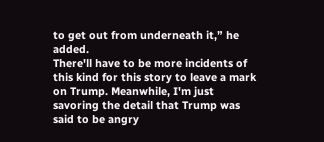to get out from underneath it,” he added.
There'll have to be more incidents of this kind for this story to leave a mark on Trump. Meanwhile, I'm just savoring the detail that Trump was said to be angry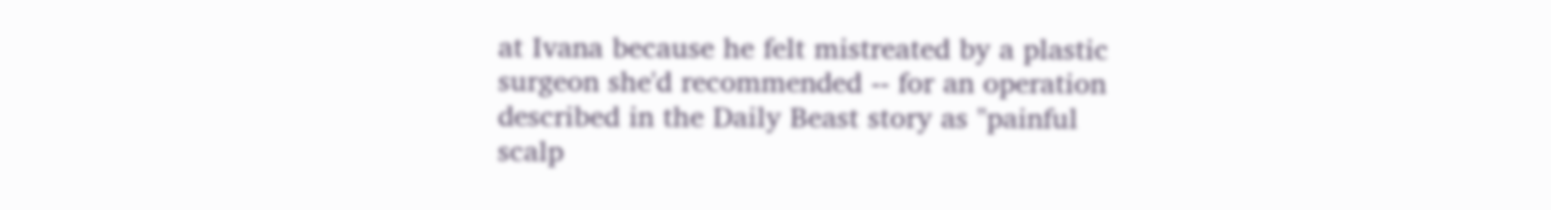at Ivana because he felt mistreated by a plastic surgeon she'd recommended -- for an operation described in the Daily Beast story as "painful scalp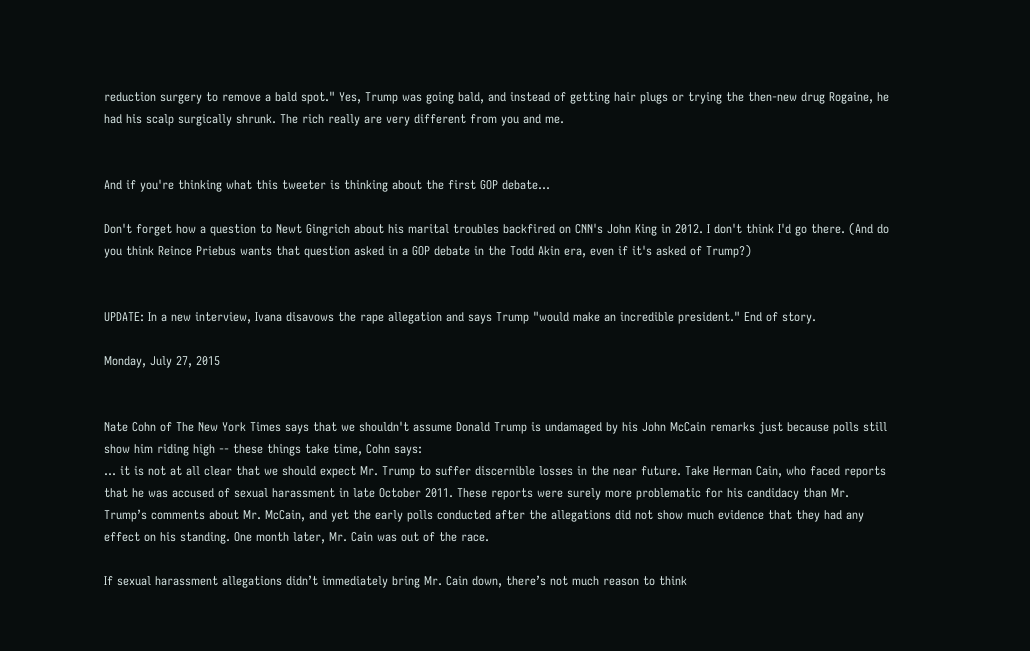reduction surgery to remove a bald spot." Yes, Trump was going bald, and instead of getting hair plugs or trying the then-new drug Rogaine, he had his scalp surgically shrunk. The rich really are very different from you and me.


And if you're thinking what this tweeter is thinking about the first GOP debate...

Don't forget how a question to Newt Gingrich about his marital troubles backfired on CNN's John King in 2012. I don't think I'd go there. (And do you think Reince Priebus wants that question asked in a GOP debate in the Todd Akin era, even if it's asked of Trump?)


UPDATE: In a new interview, Ivana disavows the rape allegation and says Trump "would make an incredible president." End of story.

Monday, July 27, 2015


Nate Cohn of The New York Times says that we shouldn't assume Donald Trump is undamaged by his John McCain remarks just because polls still show him riding high -- these things take time, Cohn says:
... it is not at all clear that we should expect Mr. Trump to suffer discernible losses in the near future. Take Herman Cain, who faced reports that he was accused of sexual harassment in late October 2011. These reports were surely more problematic for his candidacy than Mr. Trump’s comments about Mr. McCain, and yet the early polls conducted after the allegations did not show much evidence that they had any effect on his standing. One month later, Mr. Cain was out of the race.

If sexual harassment allegations didn’t immediately bring Mr. Cain down, there’s not much reason to think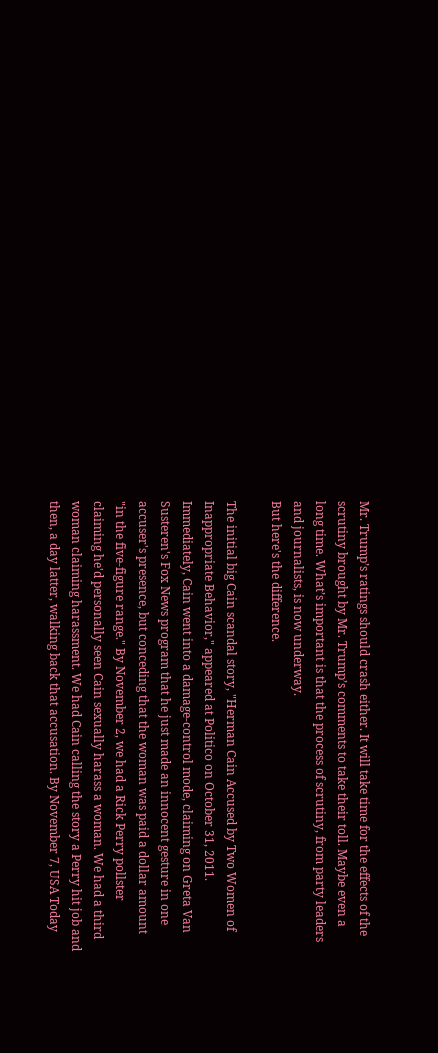Mr. Trump’s ratings should crash either. It will take time for the effects of the scrutiny brought by Mr. Trump’s comments to take their toll. Maybe even a long time. What’s important is that the process of scrutiny, from party leaders and journalists, is now underway.
But here's the difference.

The initial big Cain scandal story, "Herman Cain Accused by Two Women of Inappropriate Behavior," appeared at Politico on October 31, 2011. Immediately, Cain went into a damage-control mode, claiming on Greta Van Susteren's Fox News program that he just made an innocent gesture in one accuser's presence, but conceding that the woman was paid a dollar amount "in the five-figure range." By November 2, we had a Rick Perry pollster claiming he'd personally seen Cain sexually harass a woman. We had a third woman claiming harassment. We had Cain calling the story a Perry hit job and then, a day latter, walking back that accusation. By November 7, USA Today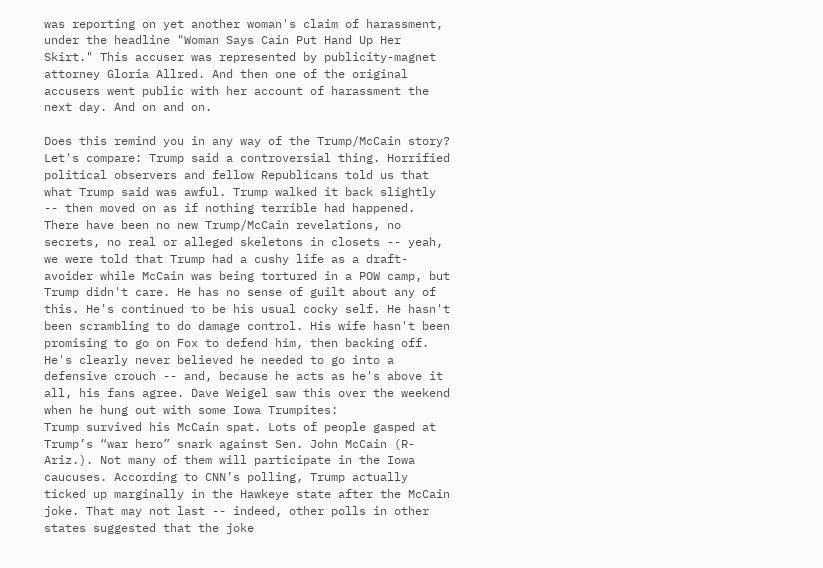was reporting on yet another woman's claim of harassment, under the headline "Woman Says Cain Put Hand Up Her Skirt." This accuser was represented by publicity-magnet attorney Gloria Allred. And then one of the original accusers went public with her account of harassment the next day. And on and on.

Does this remind you in any way of the Trump/McCain story? Let's compare: Trump said a controversial thing. Horrified political observers and fellow Republicans told us that what Trump said was awful. Trump walked it back slightly -- then moved on as if nothing terrible had happened. There have been no new Trump/McCain revelations, no secrets, no real or alleged skeletons in closets -- yeah, we were told that Trump had a cushy life as a draft-avoider while McCain was being tortured in a POW camp, but Trump didn't care. He has no sense of guilt about any of this. He's continued to be his usual cocky self. He hasn't been scrambling to do damage control. His wife hasn't been promising to go on Fox to defend him, then backing off. He's clearly never believed he needed to go into a defensive crouch -- and, because he acts as he's above it all, his fans agree. Dave Weigel saw this over the weekend when he hung out with some Iowa Trumpites:
Trump survived his McCain spat. Lots of people gasped at Trump’s “war hero” snark against Sen. John McCain (R-Ariz.). Not many of them will participate in the Iowa caucuses. According to CNN’s polling, Trump actually ticked up marginally in the Hawkeye state after the McCain joke. That may not last -- indeed, other polls in other states suggested that the joke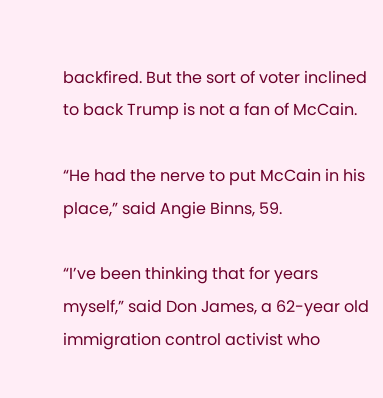backfired. But the sort of voter inclined to back Trump is not a fan of McCain.

“He had the nerve to put McCain in his place,” said Angie Binns, 59.

“I’ve been thinking that for years myself,” said Don James, a 62-year old immigration control activist who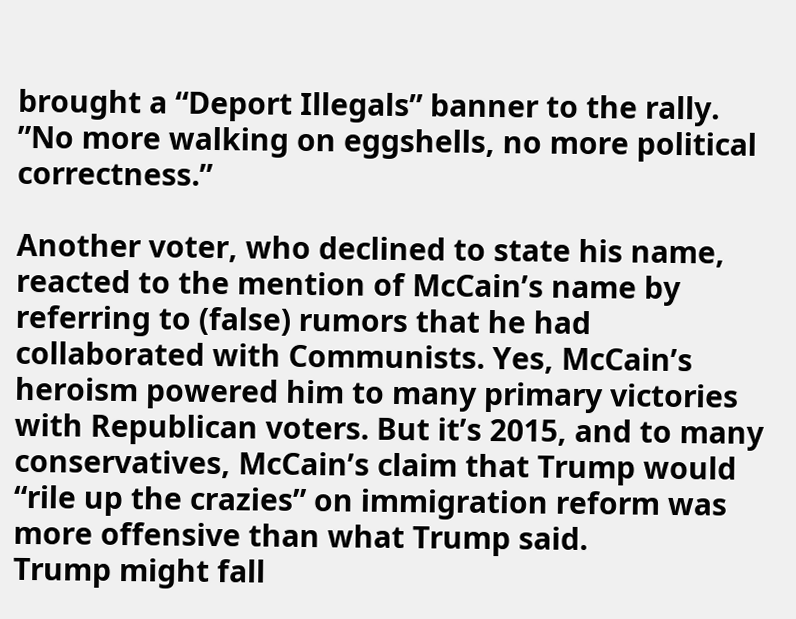brought a “Deport Illegals” banner to the rally. ”No more walking on eggshells, no more political correctness.”

Another voter, who declined to state his name, reacted to the mention of McCain’s name by referring to (false) rumors that he had collaborated with Communists. Yes, McCain’s heroism powered him to many primary victories with Republican voters. But it’s 2015, and to many conservatives, McCain’s claim that Trump would “rile up the crazies” on immigration reform was more offensive than what Trump said.
Trump might fall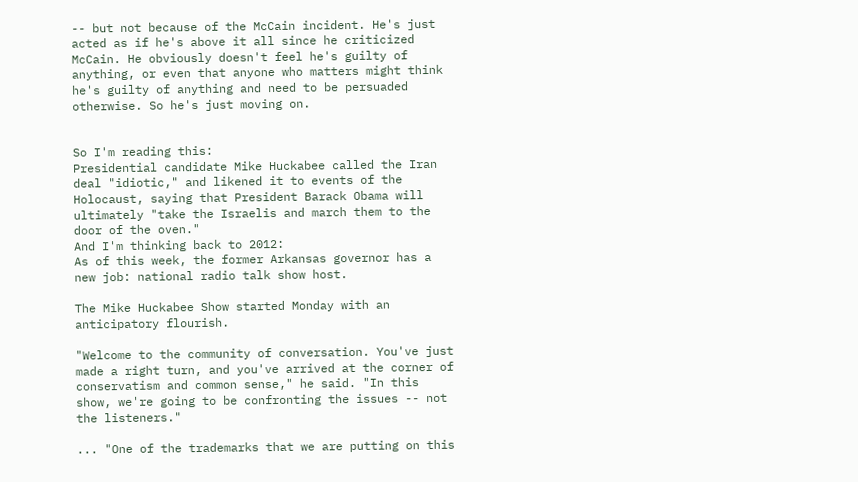-- but not because of the McCain incident. He's just acted as if he's above it all since he criticized McCain. He obviously doesn't feel he's guilty of anything, or even that anyone who matters might think he's guilty of anything and need to be persuaded otherwise. So he's just moving on.


So I'm reading this:
Presidential candidate Mike Huckabee called the Iran deal "idiotic," and likened it to events of the Holocaust, saying that President Barack Obama will ultimately "take the Israelis and march them to the door of the oven."
And I'm thinking back to 2012:
As of this week, the former Arkansas governor has a new job: national radio talk show host.

The Mike Huckabee Show started Monday with an anticipatory flourish.

"Welcome to the community of conversation. You've just made a right turn, and you've arrived at the corner of conservatism and common sense," he said. "In this show, we're going to be confronting the issues -- not the listeners."

... "One of the trademarks that we are putting on this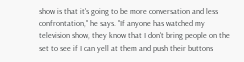show is that it's going to be more conversation and less confrontation," he says. "If anyone has watched my television show, they know that I don't bring people on the set to see if I can yell at them and push their buttons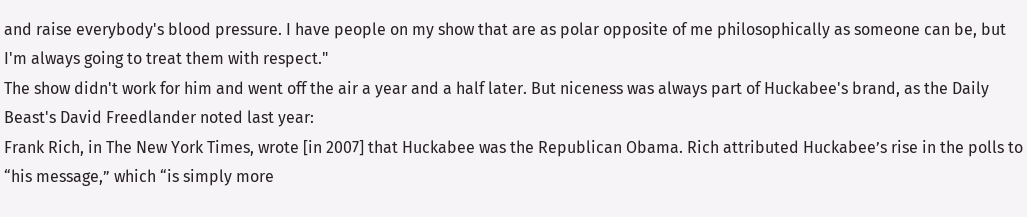and raise everybody's blood pressure. I have people on my show that are as polar opposite of me philosophically as someone can be, but I'm always going to treat them with respect."
The show didn't work for him and went off the air a year and a half later. But niceness was always part of Huckabee's brand, as the Daily Beast's David Freedlander noted last year:
Frank Rich, in The New York Times, wrote [in 2007] that Huckabee was the Republican Obama. Rich attributed Huckabee’s rise in the polls to “his message,” which “is simply more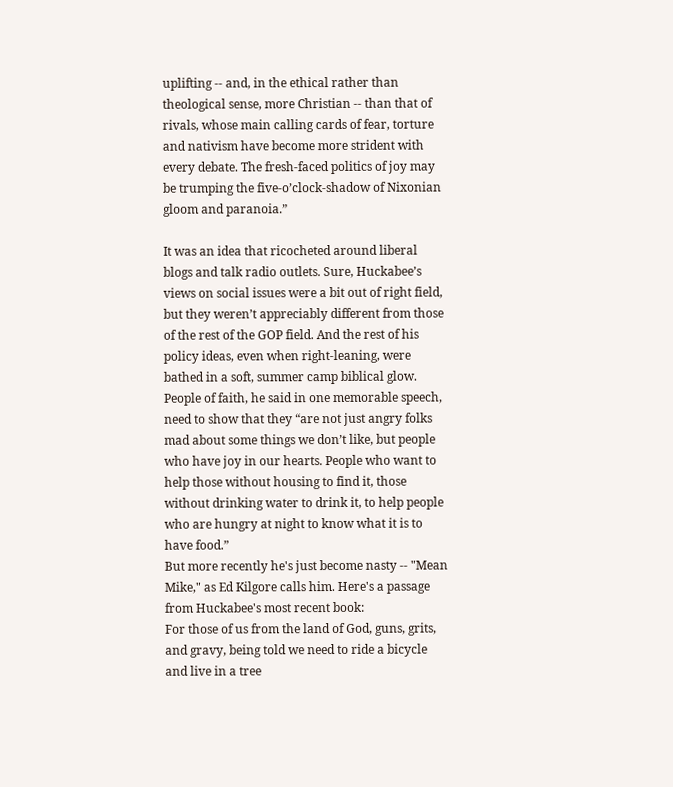uplifting -- and, in the ethical rather than theological sense, more Christian -- than that of rivals, whose main calling cards of fear, torture and nativism have become more strident with every debate. The fresh-faced politics of joy may be trumping the five-o’clock-shadow of Nixonian gloom and paranoia.”

It was an idea that ricocheted around liberal blogs and talk radio outlets. Sure, Huckabee’s views on social issues were a bit out of right field, but they weren’t appreciably different from those of the rest of the GOP field. And the rest of his policy ideas, even when right-leaning, were bathed in a soft, summer camp biblical glow. People of faith, he said in one memorable speech, need to show that they “are not just angry folks mad about some things we don’t like, but people who have joy in our hearts. People who want to help those without housing to find it, those without drinking water to drink it, to help people who are hungry at night to know what it is to have food.”
But more recently he's just become nasty -- "Mean Mike," as Ed Kilgore calls him. Here's a passage from Huckabee's most recent book:
For those of us from the land of God, guns, grits, and gravy, being told we need to ride a bicycle and live in a tree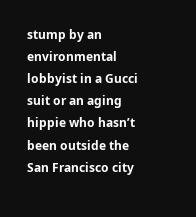stump by an environmental lobbyist in a Gucci suit or an aging hippie who hasn’t been outside the San Francisco city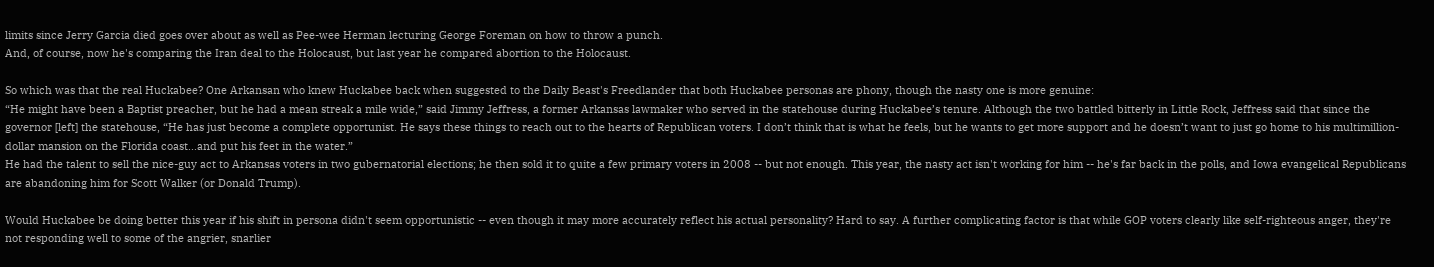limits since Jerry Garcia died goes over about as well as Pee-wee Herman lecturing George Foreman on how to throw a punch.
And, of course, now he's comparing the Iran deal to the Holocaust, but last year he compared abortion to the Holocaust.

So which was that the real Huckabee? One Arkansan who knew Huckabee back when suggested to the Daily Beast's Freedlander that both Huckabee personas are phony, though the nasty one is more genuine:
“He might have been a Baptist preacher, but he had a mean streak a mile wide,” said Jimmy Jeffress, a former Arkansas lawmaker who served in the statehouse during Huckabee’s tenure. Although the two battled bitterly in Little Rock, Jeffress said that since the governor [left] the statehouse, “He has just become a complete opportunist. He says these things to reach out to the hearts of Republican voters. I don’t think that is what he feels, but he wants to get more support and he doesn’t want to just go home to his multimillion-dollar mansion on the Florida coast...and put his feet in the water.”
He had the talent to sell the nice-guy act to Arkansas voters in two gubernatorial elections; he then sold it to quite a few primary voters in 2008 -- but not enough. This year, the nasty act isn't working for him -- he's far back in the polls, and Iowa evangelical Republicans are abandoning him for Scott Walker (or Donald Trump).

Would Huckabee be doing better this year if his shift in persona didn't seem opportunistic -- even though it may more accurately reflect his actual personality? Hard to say. A further complicating factor is that while GOP voters clearly like self-righteous anger, they're not responding well to some of the angrier, snarlier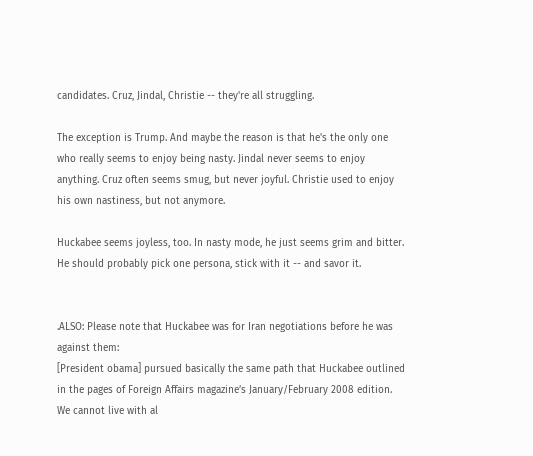candidates. Cruz, Jindal, Christie -- they're all struggling.

The exception is Trump. And maybe the reason is that he's the only one who really seems to enjoy being nasty. Jindal never seems to enjoy anything. Cruz often seems smug, but never joyful. Christie used to enjoy his own nastiness, but not anymore.

Huckabee seems joyless, too. In nasty mode, he just seems grim and bitter. He should probably pick one persona, stick with it -- and savor it.


.ALSO: Please note that Huckabee was for Iran negotiations before he was against them:
[President obama] pursued basically the same path that Huckabee outlined in the pages of Foreign Affairs magazine’s January/February 2008 edition.
We cannot live with al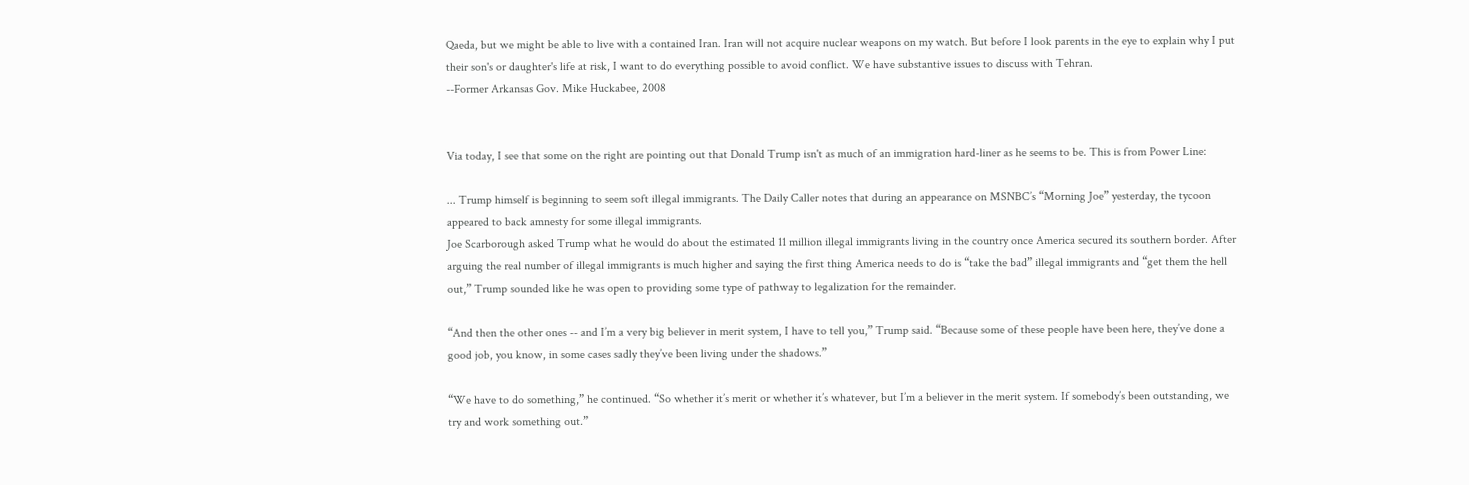Qaeda, but we might be able to live with a contained Iran. Iran will not acquire nuclear weapons on my watch. But before I look parents in the eye to explain why I put their son's or daughter's life at risk, I want to do everything possible to avoid conflict. We have substantive issues to discuss with Tehran.
--Former Arkansas Gov. Mike Huckabee, 2008


Via today, I see that some on the right are pointing out that Donald Trump isn't as much of an immigration hard-liner as he seems to be. This is from Power Line:

... Trump himself is beginning to seem soft illegal immigrants. The Daily Caller notes that during an appearance on MSNBC’s “Morning Joe” yesterday, the tycoon appeared to back amnesty for some illegal immigrants.
Joe Scarborough asked Trump what he would do about the estimated 11 million illegal immigrants living in the country once America secured its southern border. After arguing the real number of illegal immigrants is much higher and saying the first thing America needs to do is “take the bad” illegal immigrants and “get them the hell out,” Trump sounded like he was open to providing some type of pathway to legalization for the remainder.

“And then the other ones -- and I’m a very big believer in merit system, I have to tell you,” Trump said. “Because some of these people have been here, they’ve done a good job, you know, in some cases sadly they’ve been living under the shadows.”

“We have to do something,” he continued. “So whether it’s merit or whether it’s whatever, but I’m a believer in the merit system. If somebody’s been outstanding, we try and work something out.”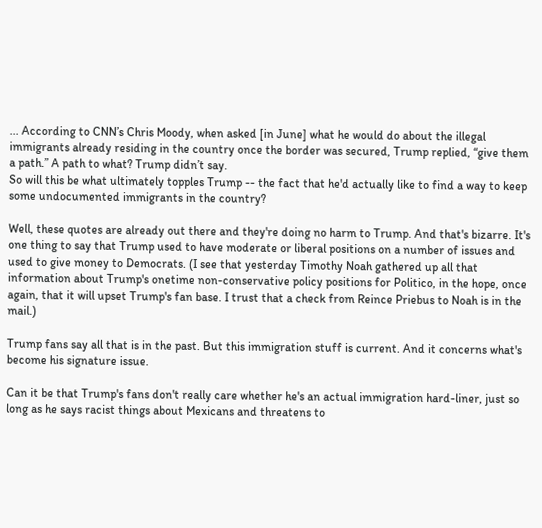... According to CNN’s Chris Moody, when asked [in June] what he would do about the illegal immigrants already residing in the country once the border was secured, Trump replied, “give them a path.” A path to what? Trump didn’t say.
So will this be what ultimately topples Trump -- the fact that he'd actually like to find a way to keep some undocumented immigrants in the country?

Well, these quotes are already out there and they're doing no harm to Trump. And that's bizarre. It's one thing to say that Trump used to have moderate or liberal positions on a number of issues and used to give money to Democrats. (I see that yesterday Timothy Noah gathered up all that information about Trump's onetime non-conservative policy positions for Politico, in the hope, once again, that it will upset Trump's fan base. I trust that a check from Reince Priebus to Noah is in the mail.)

Trump fans say all that is in the past. But this immigration stuff is current. And it concerns what's become his signature issue.

Can it be that Trump's fans don't really care whether he's an actual immigration hard-liner, just so long as he says racist things about Mexicans and threatens to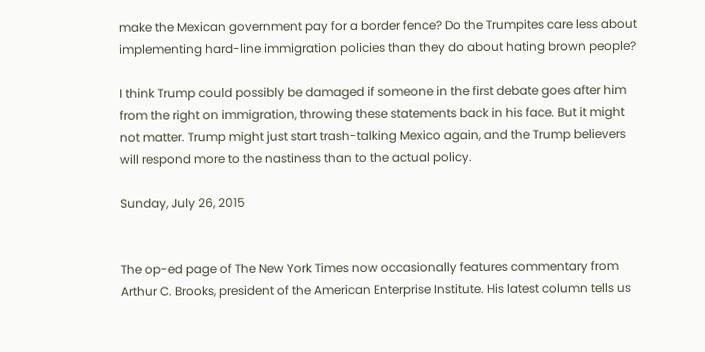make the Mexican government pay for a border fence? Do the Trumpites care less about implementing hard-line immigration policies than they do about hating brown people?

I think Trump could possibly be damaged if someone in the first debate goes after him from the right on immigration, throwing these statements back in his face. But it might not matter. Trump might just start trash-talking Mexico again, and the Trump believers will respond more to the nastiness than to the actual policy.

Sunday, July 26, 2015


The op-ed page of The New York Times now occasionally features commentary from Arthur C. Brooks, president of the American Enterprise Institute. His latest column tells us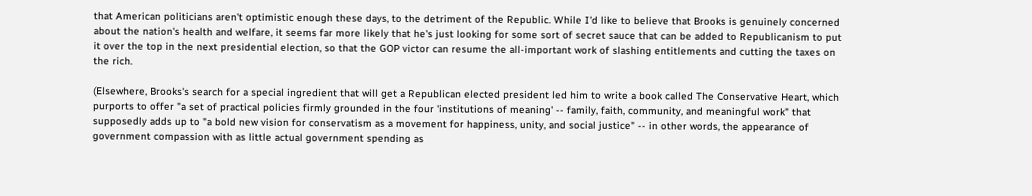that American politicians aren't optimistic enough these days, to the detriment of the Republic. While I'd like to believe that Brooks is genuinely concerned about the nation's health and welfare, it seems far more likely that he's just looking for some sort of secret sauce that can be added to Republicanism to put it over the top in the next presidential election, so that the GOP victor can resume the all-important work of slashing entitlements and cutting the taxes on the rich.

(Elsewhere, Brooks's search for a special ingredient that will get a Republican elected president led him to write a book called The Conservative Heart, which purports to offer "a set of practical policies firmly grounded in the four 'institutions of meaning' -- family, faith, community, and meaningful work" that supposedly adds up to "a bold new vision for conservatism as a movement for happiness, unity, and social justice" -- in other words, the appearance of government compassion with as little actual government spending as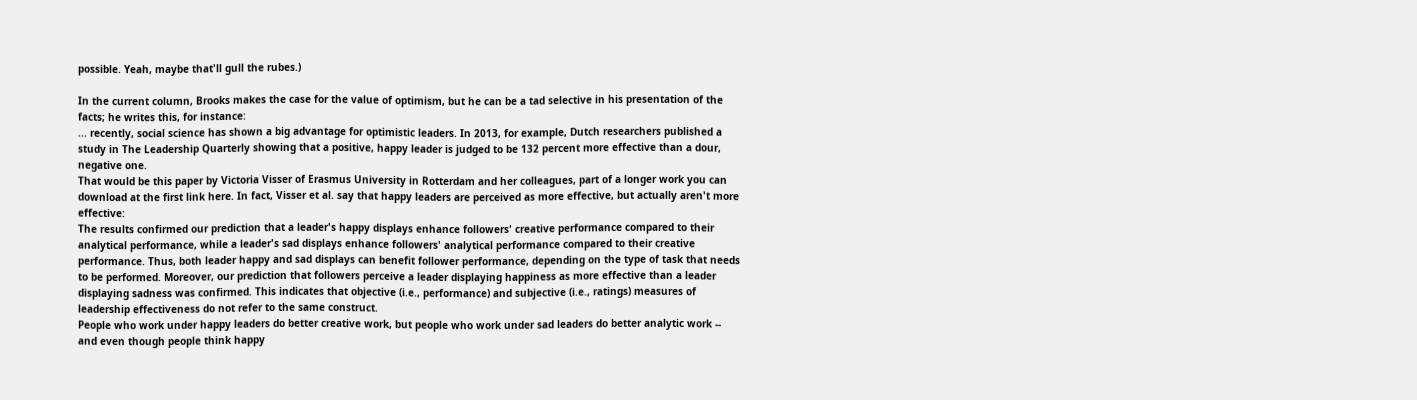possible. Yeah, maybe that'll gull the rubes.)

In the current column, Brooks makes the case for the value of optimism, but he can be a tad selective in his presentation of the facts; he writes this, for instance:
... recently, social science has shown a big advantage for optimistic leaders. In 2013, for example, Dutch researchers published a study in The Leadership Quarterly showing that a positive, happy leader is judged to be 132 percent more effective than a dour, negative one.
That would be this paper by Victoria Visser of Erasmus University in Rotterdam and her colleagues, part of a longer work you can download at the first link here. In fact, Visser et al. say that happy leaders are perceived as more effective, but actually aren't more effective:
The results confirmed our prediction that a leader's happy displays enhance followers' creative performance compared to their analytical performance, while a leader's sad displays enhance followers' analytical performance compared to their creative performance. Thus, both leader happy and sad displays can benefit follower performance, depending on the type of task that needs to be performed. Moreover, our prediction that followers perceive a leader displaying happiness as more effective than a leader displaying sadness was confirmed. This indicates that objective (i.e., performance) and subjective (i.e., ratings) measures of leadership effectiveness do not refer to the same construct.
People who work under happy leaders do better creative work, but people who work under sad leaders do better analytic work -- and even though people think happy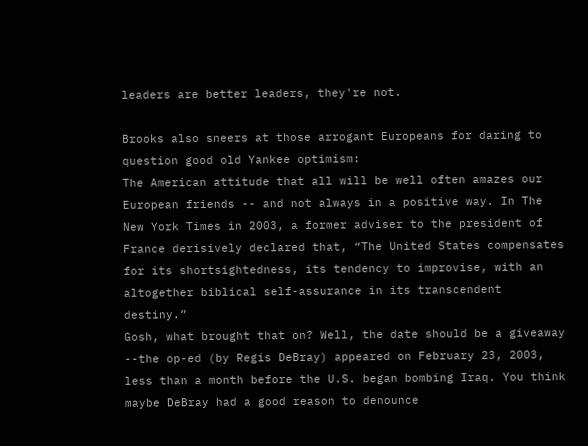leaders are better leaders, they're not.

Brooks also sneers at those arrogant Europeans for daring to question good old Yankee optimism:
The American attitude that all will be well often amazes our European friends -- and not always in a positive way. In The New York Times in 2003, a former adviser to the president of France derisively declared that, “The United States compensates for its shortsightedness, its tendency to improvise, with an altogether biblical self-assurance in its transcendent destiny.”
Gosh, what brought that on? Well, the date should be a giveaway --the op-ed (by Regis DeBray) appeared on February 23, 2003, less than a month before the U.S. began bombing Iraq. You think maybe DeBray had a good reason to denounce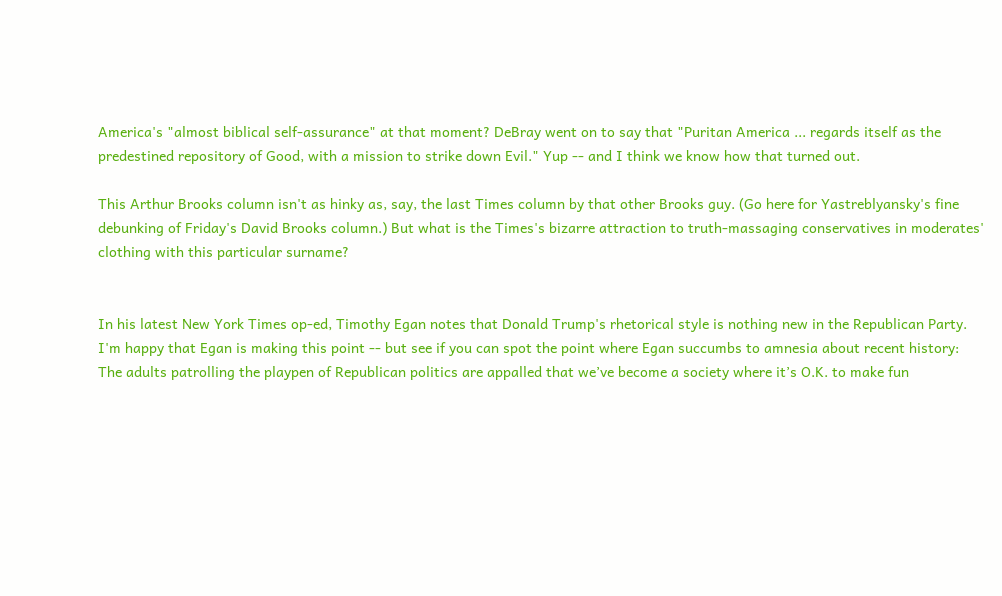America's "almost biblical self-assurance" at that moment? DeBray went on to say that "Puritan America ... regards itself as the predestined repository of Good, with a mission to strike down Evil." Yup -- and I think we know how that turned out.

This Arthur Brooks column isn't as hinky as, say, the last Times column by that other Brooks guy. (Go here for Yastreblyansky's fine debunking of Friday's David Brooks column.) But what is the Times's bizarre attraction to truth-massaging conservatives in moderates' clothing with this particular surname?


In his latest New York Times op-ed, Timothy Egan notes that Donald Trump's rhetorical style is nothing new in the Republican Party. I'm happy that Egan is making this point -- but see if you can spot the point where Egan succumbs to amnesia about recent history:
The adults patrolling the playpen of Republican politics are appalled that we’ve become a society where it’s O.K. to make fun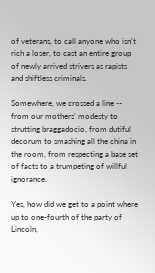of veterans, to call anyone who isn’t rich a loser, to cast an entire group of newly arrived strivers as rapists and shiftless criminals.

Somewhere, we crossed a line -- from our mothers’ modesty to strutting braggadocio, from dutiful decorum to smashing all the china in the room, from respecting a base set of facts to a trumpeting of willful ignorance.

Yes, how did we get to a point where up to one-fourth of the party of Lincoln,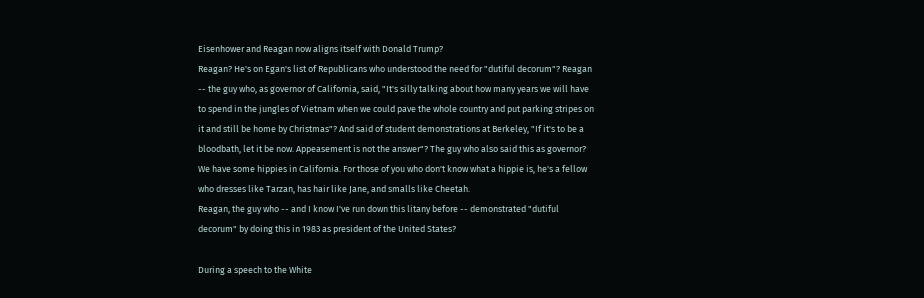Eisenhower and Reagan now aligns itself with Donald Trump?
Reagan? He's on Egan's list of Republicans who understood the need for "dutiful decorum"? Reagan -- the guy who, as governor of California, said, "It's silly talking about how many years we will have to spend in the jungles of Vietnam when we could pave the whole country and put parking stripes on it and still be home by Christmas"? And said of student demonstrations at Berkeley, "If it's to be a bloodbath, let it be now. Appeasement is not the answer"? The guy who also said this as governor?
We have some hippies in California. For those of you who don't know what a hippie is, he's a fellow who dresses like Tarzan, has hair like Jane, and smalls like Cheetah.
Reagan, the guy who -- and I know I've run down this litany before -- demonstrated "dutiful decorum" by doing this in 1983 as president of the United States?

During a speech to the White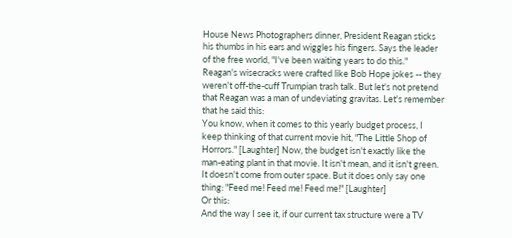House News Photographers dinner, President Reagan sticks his thumbs in his ears and wiggles his fingers. Says the leader of the free world, "I've been waiting years to do this."
Reagan's wisecracks were crafted like Bob Hope jokes -- they weren't off-the-cuff Trumpian trash talk. But let's not pretend that Reagan was a man of undeviating gravitas. Let's remember that he said this:
You know, when it comes to this yearly budget process, I keep thinking of that current movie hit, "The Little Shop of Horrors." [Laughter] Now, the budget isn't exactly like the man-eating plant in that movie. It isn't mean, and it isn't green. It doesn't come from outer space. But it does only say one thing: "Feed me! Feed me! Feed me!" [Laughter]
Or this:
And the way I see it, if our current tax structure were a TV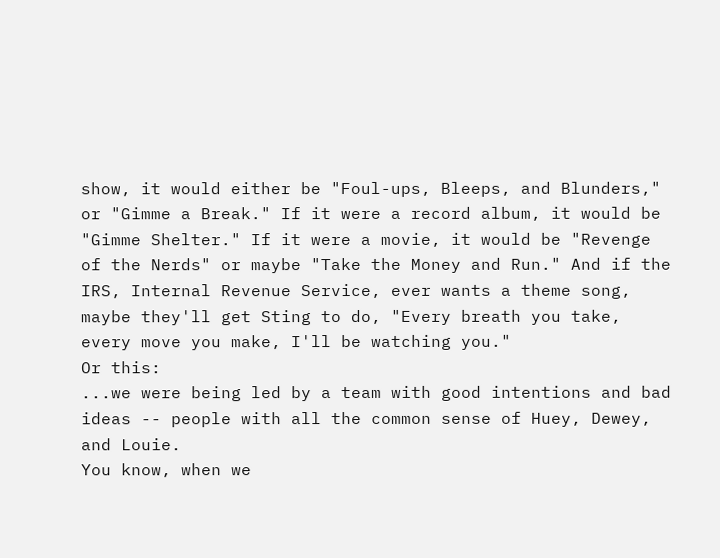show, it would either be "Foul-ups, Bleeps, and Blunders," or "Gimme a Break." If it were a record album, it would be "Gimme Shelter." If it were a movie, it would be "Revenge of the Nerds" or maybe "Take the Money and Run." And if the IRS, Internal Revenue Service, ever wants a theme song, maybe they'll get Sting to do, "Every breath you take, every move you make, I'll be watching you."
Or this:
...we were being led by a team with good intentions and bad ideas -- people with all the common sense of Huey, Dewey, and Louie.
You know, when we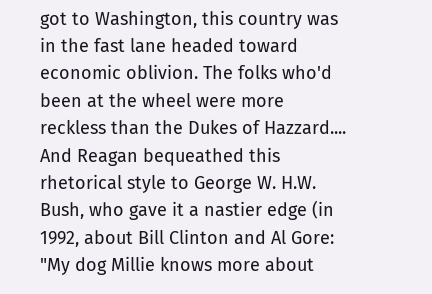got to Washington, this country was in the fast lane headed toward economic oblivion. The folks who'd been at the wheel were more reckless than the Dukes of Hazzard....
And Reagan bequeathed this rhetorical style to George W. H.W. Bush, who gave it a nastier edge (in 1992, about Bill Clinton and Al Gore: "My dog Millie knows more about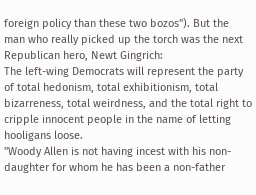foreign policy than these two bozos"). But the man who really picked up the torch was the next Republican hero, Newt Gingrich:
The left-wing Democrats will represent the party of total hedonism, total exhibitionism, total bizarreness, total weirdness, and the total right to cripple innocent people in the name of letting hooligans loose.
"Woody Allen is not having incest with his non-daughter for whom he has been a non-father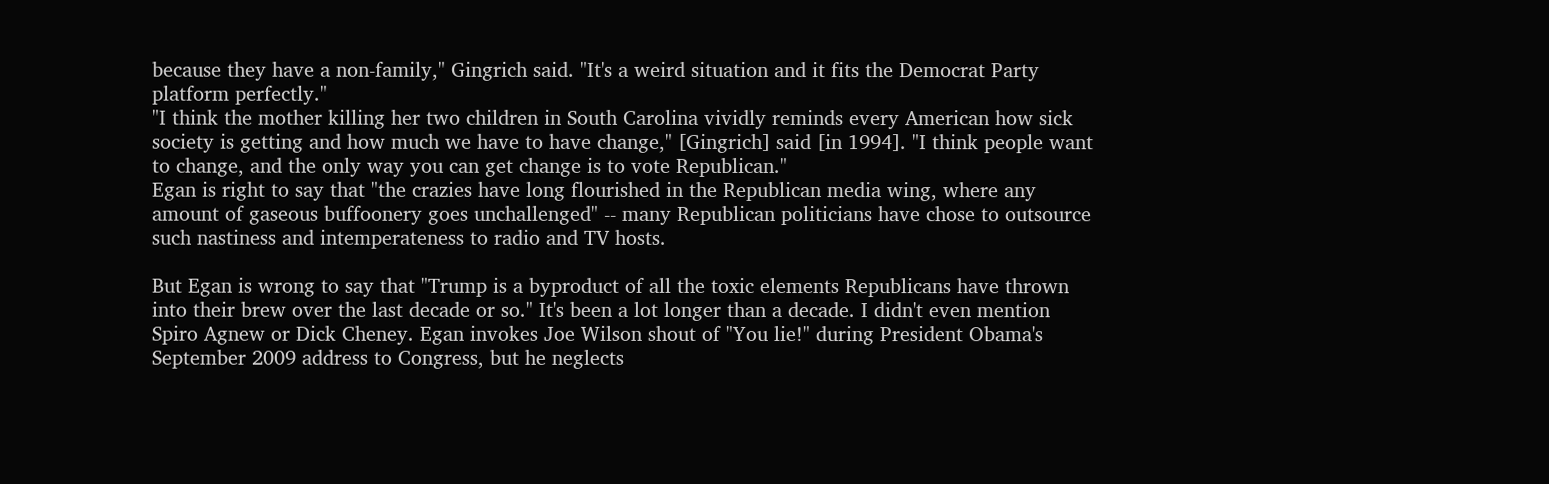because they have a non-family," Gingrich said. "It's a weird situation and it fits the Democrat Party platform perfectly."
"I think the mother killing her two children in South Carolina vividly reminds every American how sick society is getting and how much we have to have change," [Gingrich] said [in 1994]. "I think people want to change, and the only way you can get change is to vote Republican."
Egan is right to say that "the crazies have long flourished in the Republican media wing, where any amount of gaseous buffoonery goes unchallenged" -- many Republican politicians have chose to outsource such nastiness and intemperateness to radio and TV hosts.

But Egan is wrong to say that "Trump is a byproduct of all the toxic elements Republicans have thrown into their brew over the last decade or so." It's been a lot longer than a decade. I didn't even mention Spiro Agnew or Dick Cheney. Egan invokes Joe Wilson shout of "You lie!" during President Obama's September 2009 address to Congress, but he neglects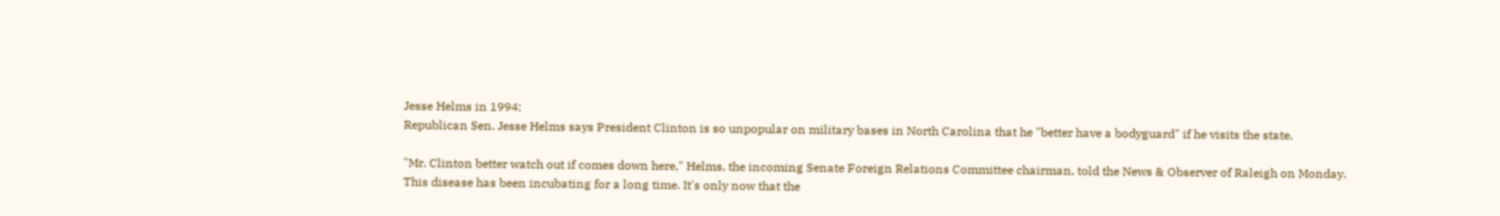Jesse Helms in 1994:
Republican Sen. Jesse Helms says President Clinton is so unpopular on military bases in North Carolina that he "better have a bodyguard" if he visits the state.

"Mr. Clinton better watch out if comes down here," Helms, the incoming Senate Foreign Relations Committee chairman, told the News & Observer of Raleigh on Monday.
This disease has been incubating for a long time. It's only now that the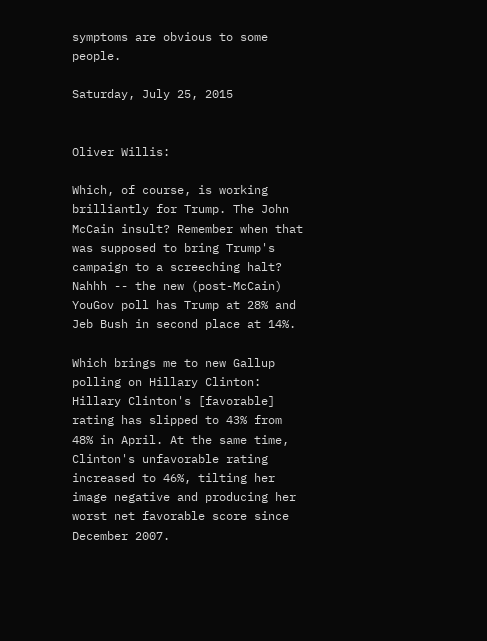symptoms are obvious to some people.

Saturday, July 25, 2015


Oliver Willis:

Which, of course, is working brilliantly for Trump. The John McCain insult? Remember when that was supposed to bring Trump's campaign to a screeching halt? Nahhh -- the new (post-McCain) YouGov poll has Trump at 28% and Jeb Bush in second place at 14%.

Which brings me to new Gallup polling on Hillary Clinton:
Hillary Clinton's [favorable] rating has slipped to 43% from 48% in April. At the same time, Clinton's unfavorable rating increased to 46%, tilting her image negative and producing her worst net favorable score since December 2007.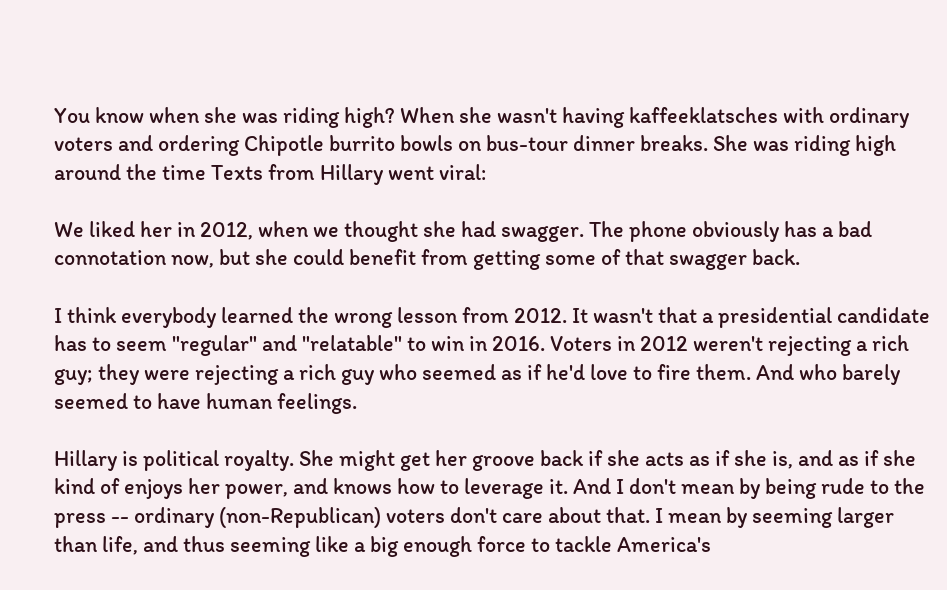You know when she was riding high? When she wasn't having kaffeeklatsches with ordinary voters and ordering Chipotle burrito bowls on bus-tour dinner breaks. She was riding high around the time Texts from Hillary went viral:

We liked her in 2012, when we thought she had swagger. The phone obviously has a bad connotation now, but she could benefit from getting some of that swagger back.

I think everybody learned the wrong lesson from 2012. It wasn't that a presidential candidate has to seem "regular" and "relatable" to win in 2016. Voters in 2012 weren't rejecting a rich guy; they were rejecting a rich guy who seemed as if he'd love to fire them. And who barely seemed to have human feelings.

Hillary is political royalty. She might get her groove back if she acts as if she is, and as if she kind of enjoys her power, and knows how to leverage it. And I don't mean by being rude to the press -- ordinary (non-Republican) voters don't care about that. I mean by seeming larger than life, and thus seeming like a big enough force to tackle America's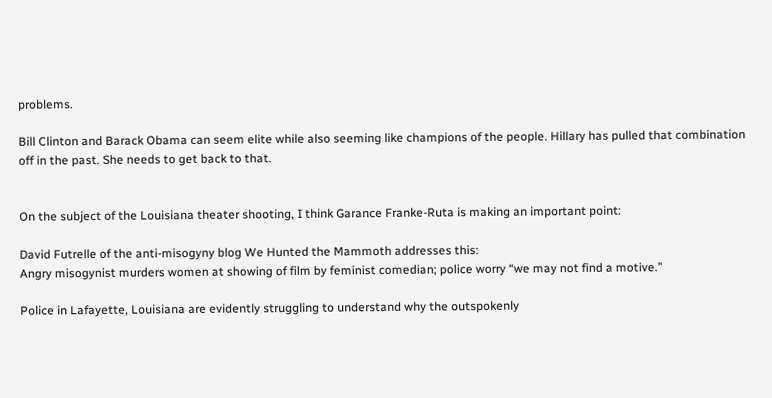problems.

Bill Clinton and Barack Obama can seem elite while also seeming like champions of the people. Hillary has pulled that combination off in the past. She needs to get back to that.


On the subject of the Louisiana theater shooting, I think Garance Franke-Ruta is making an important point:

David Futrelle of the anti-misogyny blog We Hunted the Mammoth addresses this:
Angry misogynist murders women at showing of film by feminist comedian; police worry “we may not find a motive.”

Police in Lafayette, Louisiana are evidently struggling to understand why the outspokenly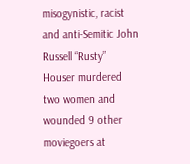misogynistic, racist and anti-Semitic John Russell “Rusty” Houser murdered two women and wounded 9 other moviegoers at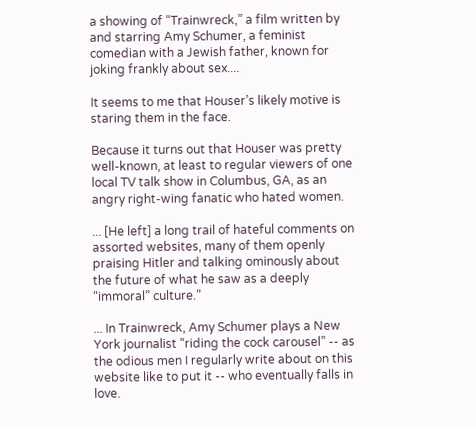a showing of “Trainwreck,” a film written by and starring Amy Schumer, a feminist comedian with a Jewish father, known for joking frankly about sex....

It seems to me that Houser’s likely motive is staring them in the face.

Because it turns out that Houser was pretty well-known, at least to regular viewers of one local TV talk show in Columbus, GA, as an angry right-wing fanatic who hated women.

... [He left] a long trail of hateful comments on assorted websites, many of them openly praising Hitler and talking ominously about the future of what he saw as a deeply “immoral” culture.”

... In Trainwreck, Amy Schumer plays a New York journalist “riding the cock carousel” -- as the odious men I regularly write about on this website like to put it -- who eventually falls in love.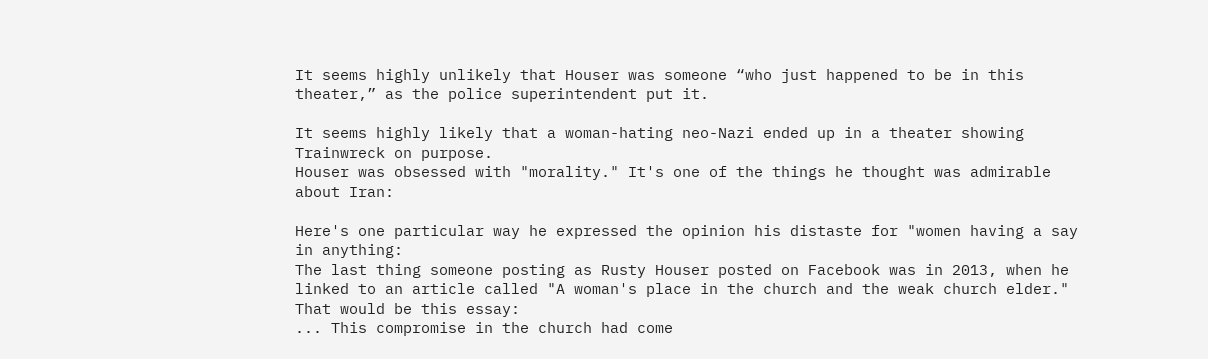It seems highly unlikely that Houser was someone “who just happened to be in this theater,” as the police superintendent put it.

It seems highly likely that a woman-hating neo-Nazi ended up in a theater showing Trainwreck on purpose.
Houser was obsessed with "morality." It's one of the things he thought was admirable about Iran:

Here's one particular way he expressed the opinion his distaste for "women having a say in anything:
The last thing someone posting as Rusty Houser posted on Facebook was in 2013, when he linked to an article called "A woman's place in the church and the weak church elder."
That would be this essay:
... This compromise in the church had come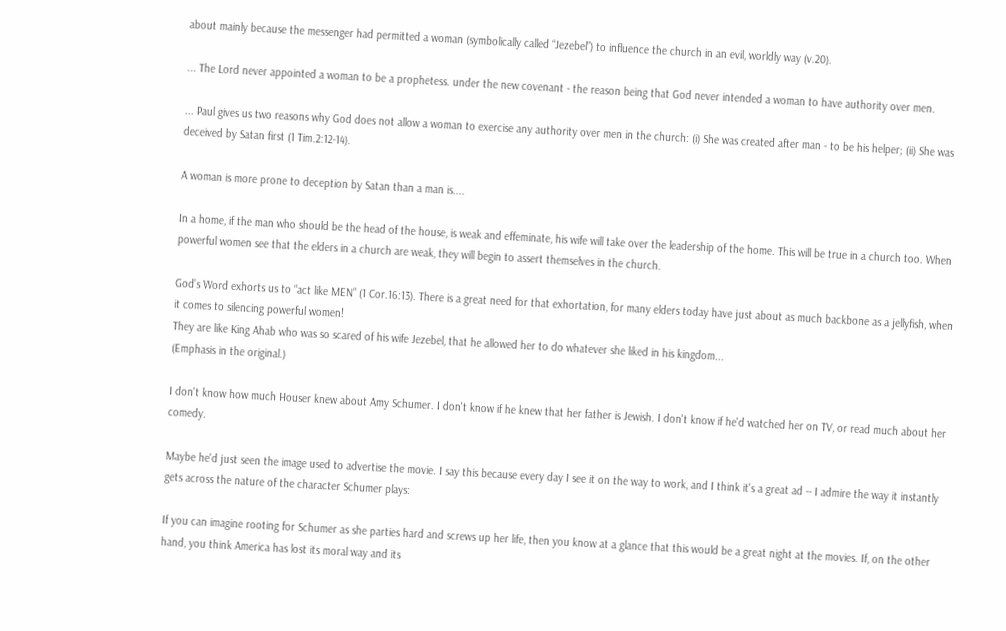about mainly because the messenger had permitted a woman (symbolically called “Jezebel”) to influence the church in an evil, worldly way (v.20).

... The Lord never appointed a woman to be a prophetess. under the new covenant - the reason being that God never intended a woman to have authority over men.

... Paul gives us two reasons why God does not allow a woman to exercise any authority over men in the church: (i) She was created after man - to be his helper; (ii) She was deceived by Satan first (1 Tim.2:12-14).

A woman is more prone to deception by Satan than a man is....

In a home, if the man who should be the head of the house, is weak and effeminate, his wife will take over the leadership of the home. This will be true in a church too. When powerful women see that the elders in a church are weak, they will begin to assert themselves in the church.

God’s Word exhorts us to “act like MEN” (1 Cor.16:13). There is a great need for that exhortation, for many elders today have just about as much backbone as a jellyfish, when it comes to silencing powerful women!
They are like King Ahab who was so scared of his wife Jezebel, that he allowed her to do whatever she liked in his kingdom...
(Emphasis in the original.)

I don't know how much Houser knew about Amy Schumer. I don't know if he knew that her father is Jewish. I don't know if he'd watched her on TV, or read much about her comedy.

Maybe he'd just seen the image used to advertise the movie. I say this because every day I see it on the way to work, and I think it's a great ad -- I admire the way it instantly gets across the nature of the character Schumer plays:

If you can imagine rooting for Schumer as she parties hard and screws up her life, then you know at a glance that this would be a great night at the movies. If, on the other hand, you think America has lost its moral way and its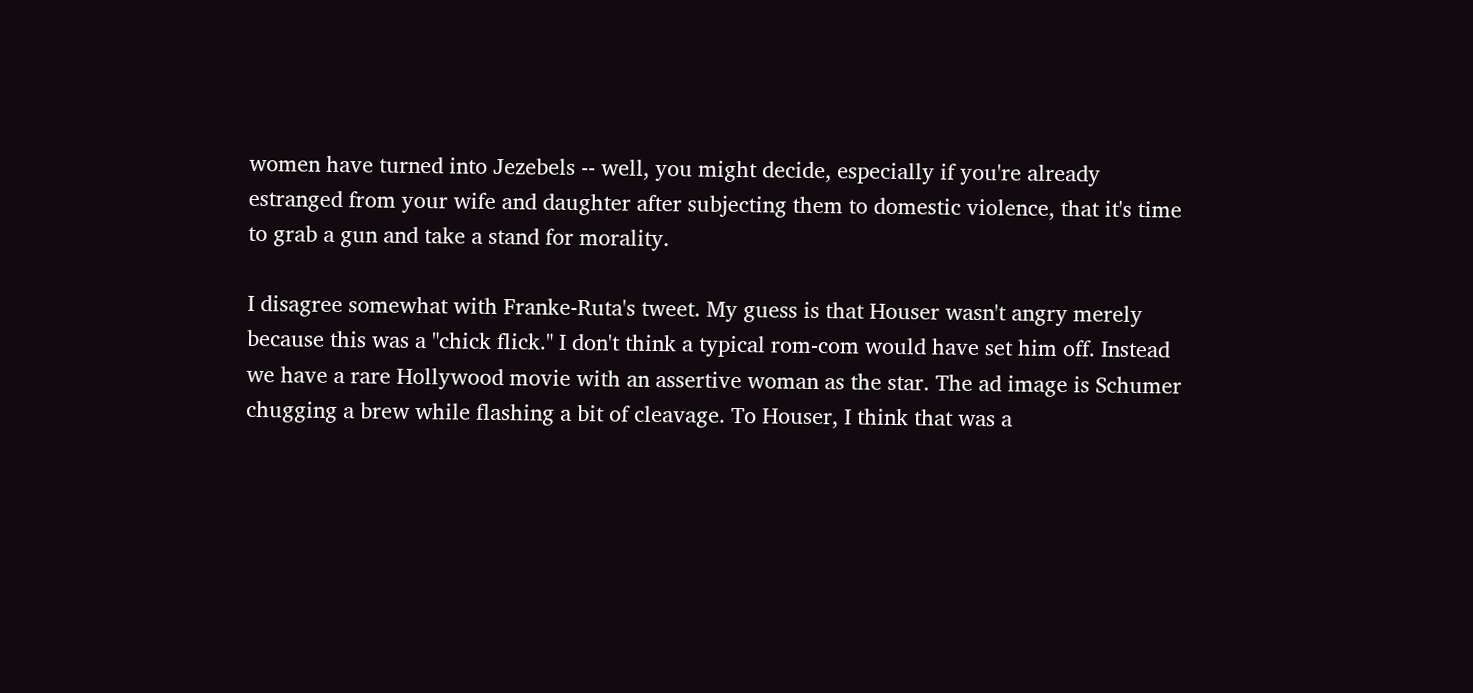women have turned into Jezebels -- well, you might decide, especially if you're already estranged from your wife and daughter after subjecting them to domestic violence, that it's time to grab a gun and take a stand for morality.

I disagree somewhat with Franke-Ruta's tweet. My guess is that Houser wasn't angry merely because this was a "chick flick." I don't think a typical rom-com would have set him off. Instead we have a rare Hollywood movie with an assertive woman as the star. The ad image is Schumer chugging a brew while flashing a bit of cleavage. To Houser, I think that was a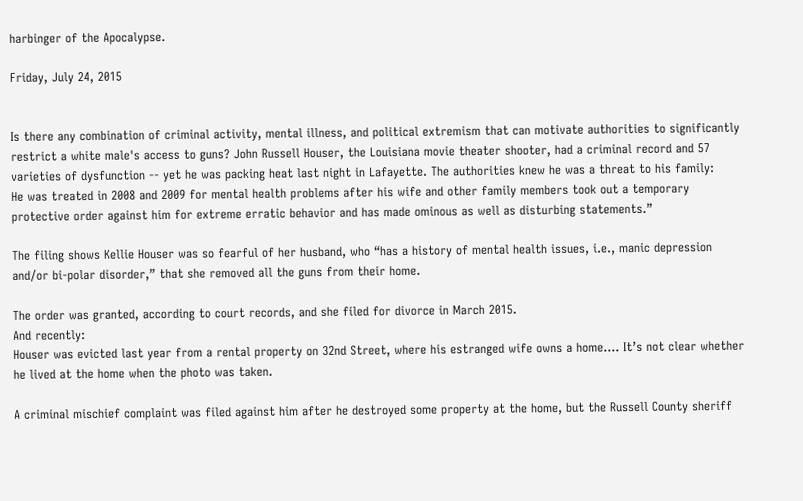harbinger of the Apocalypse.

Friday, July 24, 2015


Is there any combination of criminal activity, mental illness, and political extremism that can motivate authorities to significantly restrict a white male's access to guns? John Russell Houser, the Louisiana movie theater shooter, had a criminal record and 57 varieties of dysfunction -- yet he was packing heat last night in Lafayette. The authorities knew he was a threat to his family:
He was treated in 2008 and 2009 for mental health problems after his wife and other family members took out a temporary protective order against him for extreme erratic behavior and has made ominous as well as disturbing statements.”

The filing shows Kellie Houser was so fearful of her husband, who “has a history of mental health issues, i.e., manic depression and/or bi-polar disorder,” that she removed all the guns from their home.

The order was granted, according to court records, and she filed for divorce in March 2015.
And recently:
Houser was evicted last year from a rental property on 32nd Street, where his estranged wife owns a home.... It’s not clear whether he lived at the home when the photo was taken.

A criminal mischief complaint was filed against him after he destroyed some property at the home, but the Russell County sheriff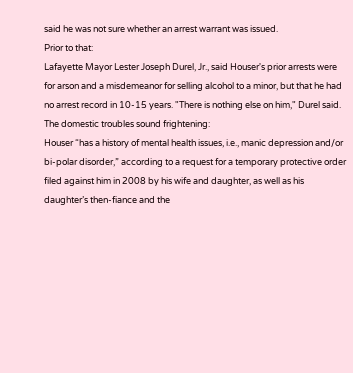said he was not sure whether an arrest warrant was issued.
Prior to that:
Lafayette Mayor Lester Joseph Durel, Jr., said Houser's prior arrests were for arson and a misdemeanor for selling alcohol to a minor, but that he had no arrest record in 10-15 years. "There is nothing else on him," Durel said.
The domestic troubles sound frightening:
Houser “has a history of mental health issues, i.e., manic depression and/or bi-polar disorder,” according to a request for a temporary protective order filed against him in 2008 by his wife and daughter, as well as his daughter’s then-fiance and the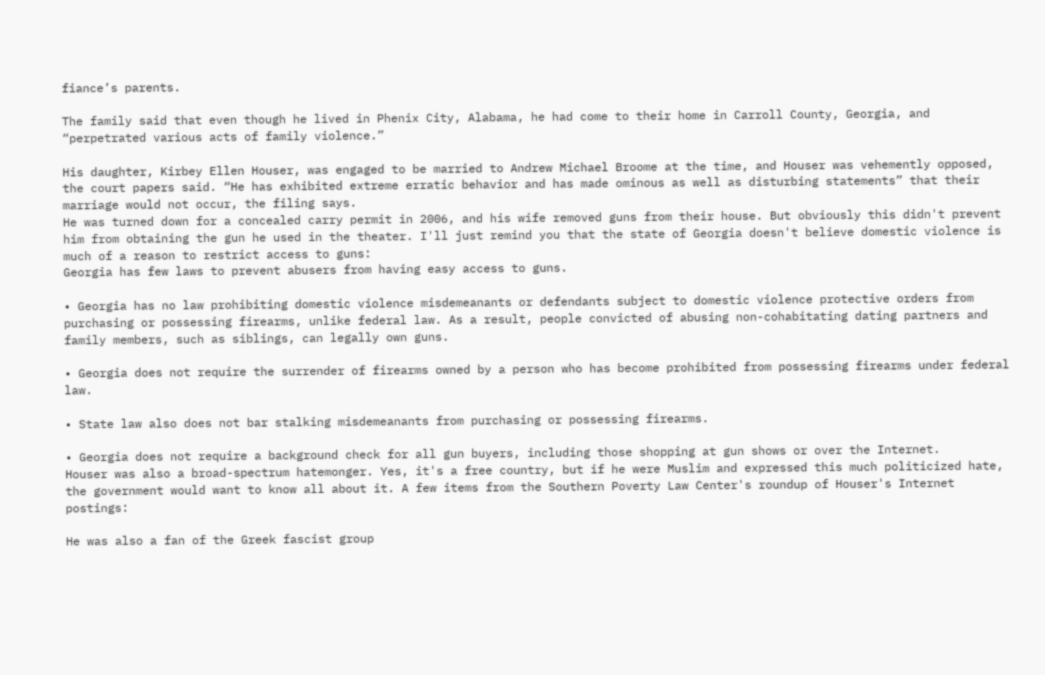fiance’s parents.

The family said that even though he lived in Phenix City, Alabama, he had come to their home in Carroll County, Georgia, and “perpetrated various acts of family violence.”

His daughter, Kirbey Ellen Houser, was engaged to be married to Andrew Michael Broome at the time, and Houser was vehemently opposed, the court papers said. “He has exhibited extreme erratic behavior and has made ominous as well as disturbing statements” that their marriage would not occur, the filing says.
He was turned down for a concealed carry permit in 2006, and his wife removed guns from their house. But obviously this didn't prevent him from obtaining the gun he used in the theater. I'll just remind you that the state of Georgia doesn't believe domestic violence is much of a reason to restrict access to guns:
Georgia has few laws to prevent abusers from having easy access to guns.

• Georgia has no law prohibiting domestic violence misdemeanants or defendants subject to domestic violence protective orders from purchasing or possessing firearms, unlike federal law. As a result, people convicted of abusing non-cohabitating dating partners and family members, such as siblings, can legally own guns.

• Georgia does not require the surrender of firearms owned by a person who has become prohibited from possessing firearms under federal law.

• State law also does not bar stalking misdemeanants from purchasing or possessing firearms.

• Georgia does not require a background check for all gun buyers, including those shopping at gun shows or over the Internet.
Houser was also a broad-spectrum hatemonger. Yes, it's a free country, but if he were Muslim and expressed this much politicized hate, the government would want to know all about it. A few items from the Southern Poverty Law Center's roundup of Houser's Internet postings:

He was also a fan of the Greek fascist group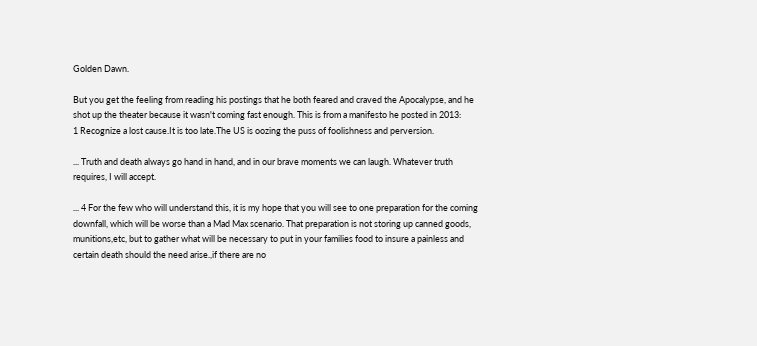Golden Dawn.

But you get the feeling from reading his postings that he both feared and craved the Apocalypse, and he shot up the theater because it wasn't coming fast enough. This is from a manifesto he posted in 2013:
1 Recognize a lost cause.It is too late.The US is oozing the puss of foolishness and perversion.

... Truth and death always go hand in hand, and in our brave moments we can laugh. Whatever truth requires, I will accept.

... 4 For the few who will understand this, it is my hope that you will see to one preparation for the coming downfall, which will be worse than a Mad Max scenario. That preparation is not storing up canned goods, munitions,etc, but to gather what will be necessary to put in your families food to insure a painless and certain death should the need arise.,if there are no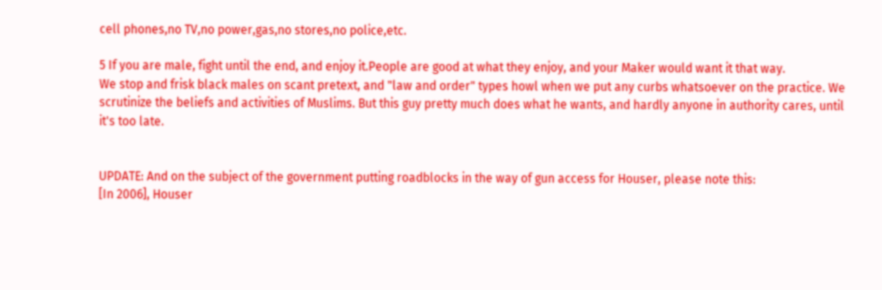cell phones,no TV,no power,gas,no stores,no police,etc.

5 If you are male, fight until the end, and enjoy it.People are good at what they enjoy, and your Maker would want it that way.
We stop and frisk black males on scant pretext, and "law and order" types howl when we put any curbs whatsoever on the practice. We scrutinize the beliefs and activities of Muslims. But this guy pretty much does what he wants, and hardly anyone in authority cares, until it's too late.


UPDATE: And on the subject of the government putting roadblocks in the way of gun access for Houser, please note this:
[In 2006], Houser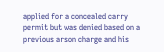applied for a concealed carry permit but was denied based on a previous arson charge and his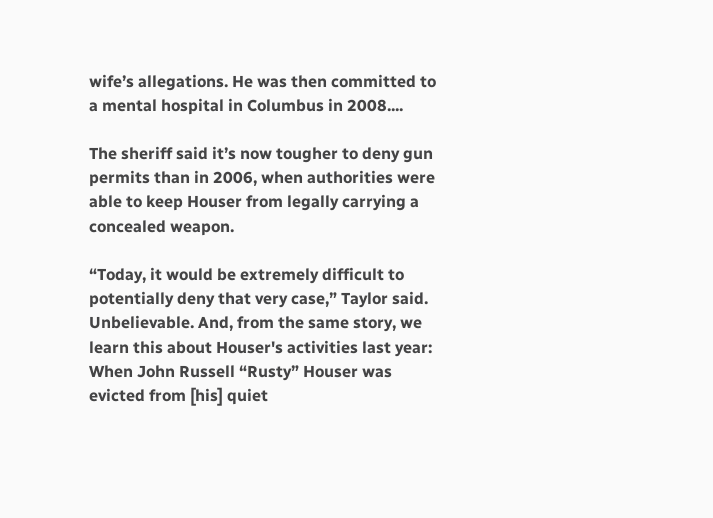wife’s allegations. He was then committed to a mental hospital in Columbus in 2008....

The sheriff said it’s now tougher to deny gun permits than in 2006, when authorities were able to keep Houser from legally carrying a concealed weapon.

“Today, it would be extremely difficult to potentially deny that very case,” Taylor said.
Unbelievable. And, from the same story, we learn this about Houser's activities last year:
When John Russell “Rusty” Houser was evicted from [his] quiet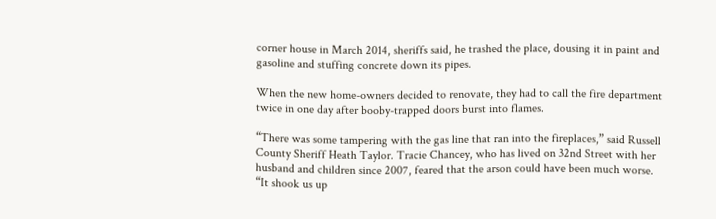corner house in March 2014, sheriffs said, he trashed the place, dousing it in paint and gasoline and stuffing concrete down its pipes.

When the new home-owners decided to renovate, they had to call the fire department twice in one day after booby-trapped doors burst into flames.

“There was some tampering with the gas line that ran into the fireplaces,” said Russell County Sheriff Heath Taylor. Tracie Chancey, who has lived on 32nd Street with her husband and children since 2007, feared that the arson could have been much worse. “It shook us up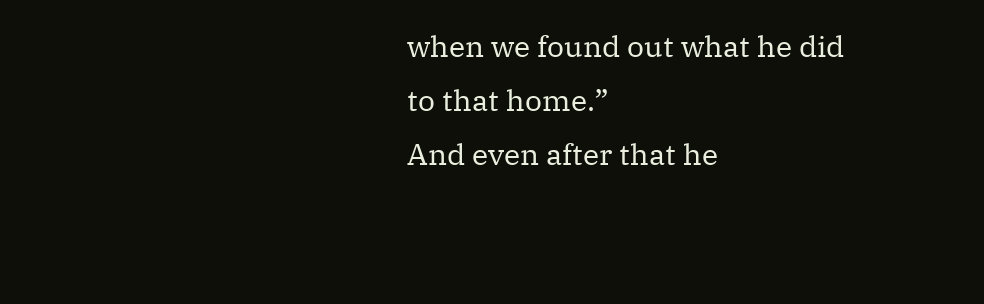when we found out what he did to that home.”
And even after that he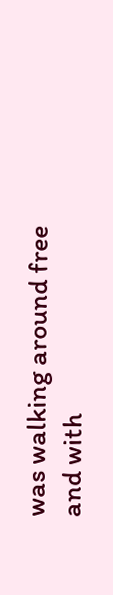was walking around free and with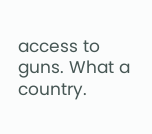access to guns. What a country.